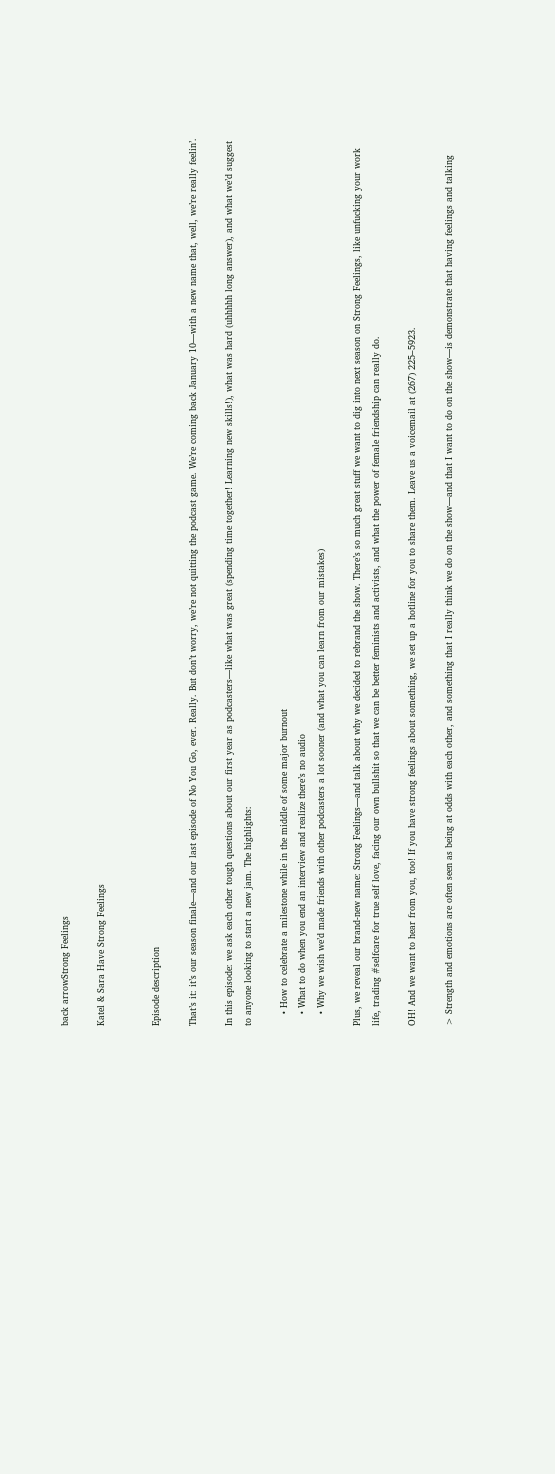back arrowStrong Feelings

Katel & Sara Have Strong Feelings


Episode description

That’s it: it’s our season finale—and our last episode of No You Go, ever. Really. But don’t worry, we’re not quitting the podcast game. We’re coming back January 10—with a new name that, well, we’re really feelin’.

In this episode: we ask each other tough questions about our first year as podcasters—like what was great (spending time together! Learning new skills!), what was hard (uhhhhh long answer), and what we’d suggest to anyone looking to start a new jam. The highlights:

    • How to celebrate a milestone while in the middle of some major burnout
    • What to do when you end an interview and realize there’s no audio
    • Why we wish we’d made friends with other podcasters a lot sooner (and what you can learn from our mistakes)

Plus, we reveal our brand-new name: Strong Feelings—and talk about why we decided to rebrand the show. There’s so much great stuff we want to dig into next season on Strong Feelings, like unfucking your work life, trading #selfcare for true self love, facing our own bullshit so that we can be better feminists and activists, and what the power of female friendship can really do.

OH! And we want to hear from you, too! If you have strong feelings about something, we set up a hotline for you to share them. Leave us a voicemail at (267) 225–5923.

> Strength and emotions are often seen as being at odds with each other, and something that I really think we do on the show—and that I want to do on the show—is demonstrate that having feelings and talking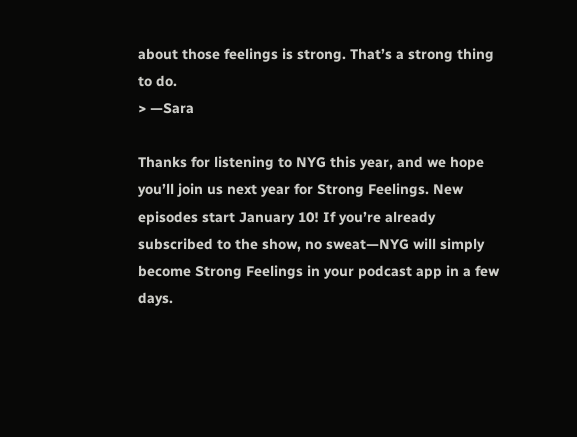about those feelings is strong. That’s a strong thing to do.
> —Sara

Thanks for listening to NYG this year, and we hope you’ll join us next year for Strong Feelings. New episodes start January 10! If you’re already subscribed to the show, no sweat—NYG will simply become Strong Feelings in your podcast app in a few days.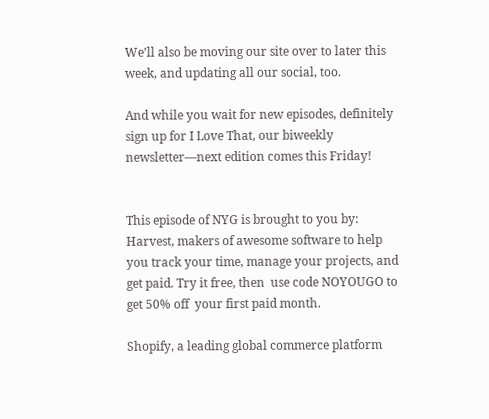We’ll also be moving our site over to later this week, and updating all our social, too.

And while you wait for new episodes, definitely sign up for I Love That, our biweekly newsletter—next edition comes this Friday!


This episode of NYG is brought to you by:
Harvest, makers of awesome software to help you track your time, manage your projects, and get paid. Try it free, then  use code NOYOUGO to get 50% off  your first paid month.

Shopify, a leading global commerce platform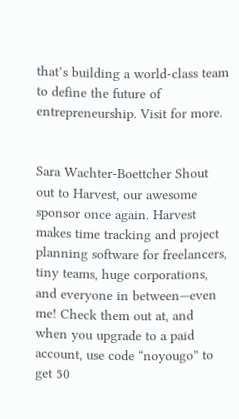that’s building a world-class team to define the future of entrepreneurship. Visit for more.


Sara Wachter-Boettcher Shout out to Harvest, our awesome sponsor once again. Harvest makes time tracking and project planning software for freelancers, tiny teams, huge corporations, and everyone in between—even me! Check them out at, and when you upgrade to a paid account, use code “noyougo” to get 50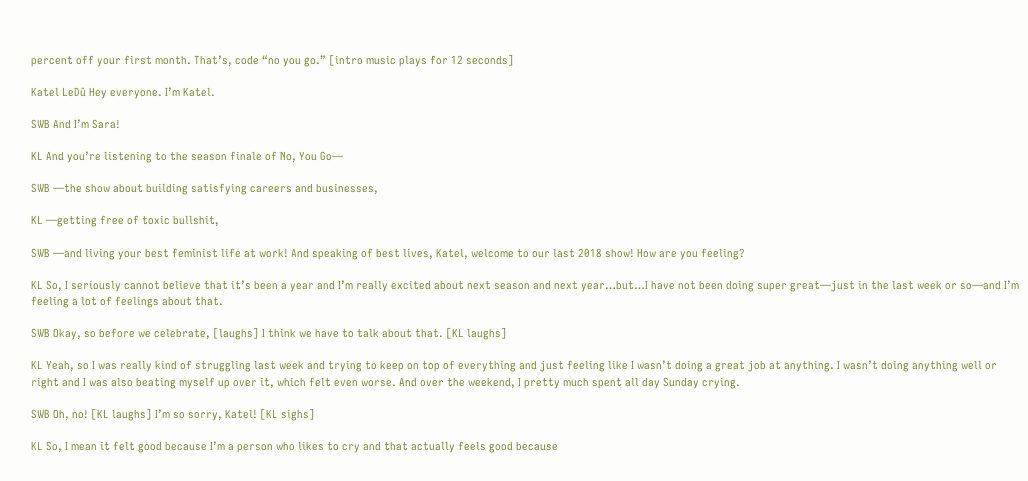percent off your first month. That’s, code “no you go.” [intro music plays for 12 seconds]

Katel LeDû Hey everyone. I’m Katel.

SWB And I’m Sara!

KL And you’re listening to the season finale of No, You Go—

SWB —the show about building satisfying careers and businesses,

KL —getting free of toxic bullshit,

SWB —and living your best feminist life at work! And speaking of best lives, Katel, welcome to our last 2018 show! How are you feeling?

KL So, I seriously cannot believe that it’s been a year and I’m really excited about next season and next year…but…I have not been doing super great—just in the last week or so—and I’m feeling a lot of feelings about that.

SWB Okay, so before we celebrate, [laughs] I think we have to talk about that. [KL laughs]

KL Yeah, so I was really kind of struggling last week and trying to keep on top of everything and just feeling like I wasn’t doing a great job at anything. I wasn’t doing anything well or right and I was also beating myself up over it, which felt even worse. And over the weekend, I pretty much spent all day Sunday crying.

SWB Oh, no! [KL laughs] I’m so sorry, Katel! [KL sighs]

KL So, I mean it felt good because I’m a person who likes to cry and that actually feels good because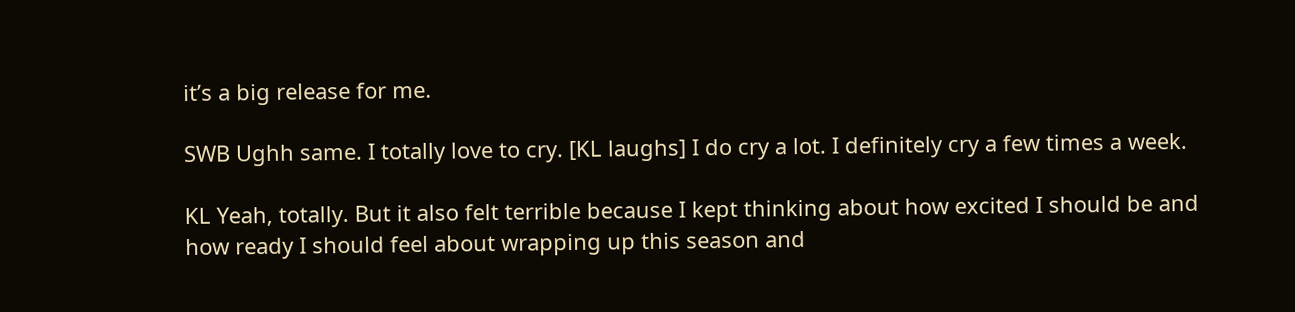it’s a big release for me.

SWB Ughh same. I totally love to cry. [KL laughs] I do cry a lot. I definitely cry a few times a week.

KL Yeah, totally. But it also felt terrible because I kept thinking about how excited I should be and how ready I should feel about wrapping up this season and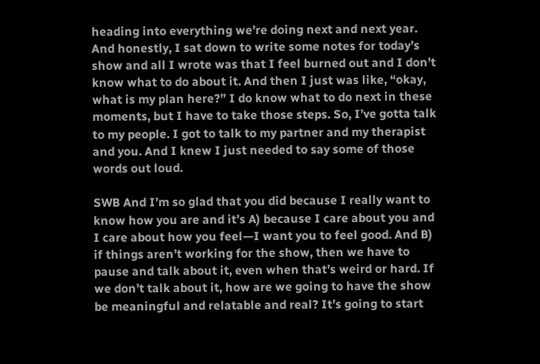heading into everything we’re doing next and next year. And honestly, I sat down to write some notes for today’s show and all I wrote was that I feel burned out and I don’t know what to do about it. And then I just was like, “okay, what is my plan here?” I do know what to do next in these moments, but I have to take those steps. So, I’ve gotta talk to my people. I got to talk to my partner and my therapist and you. And I knew I just needed to say some of those words out loud.

SWB And I’m so glad that you did because I really want to know how you are and it’s A) because I care about you and I care about how you feel—I want you to feel good. And B) if things aren’t working for the show, then we have to pause and talk about it, even when that’s weird or hard. If we don’t talk about it, how are we going to have the show be meaningful and relatable and real? It’s going to start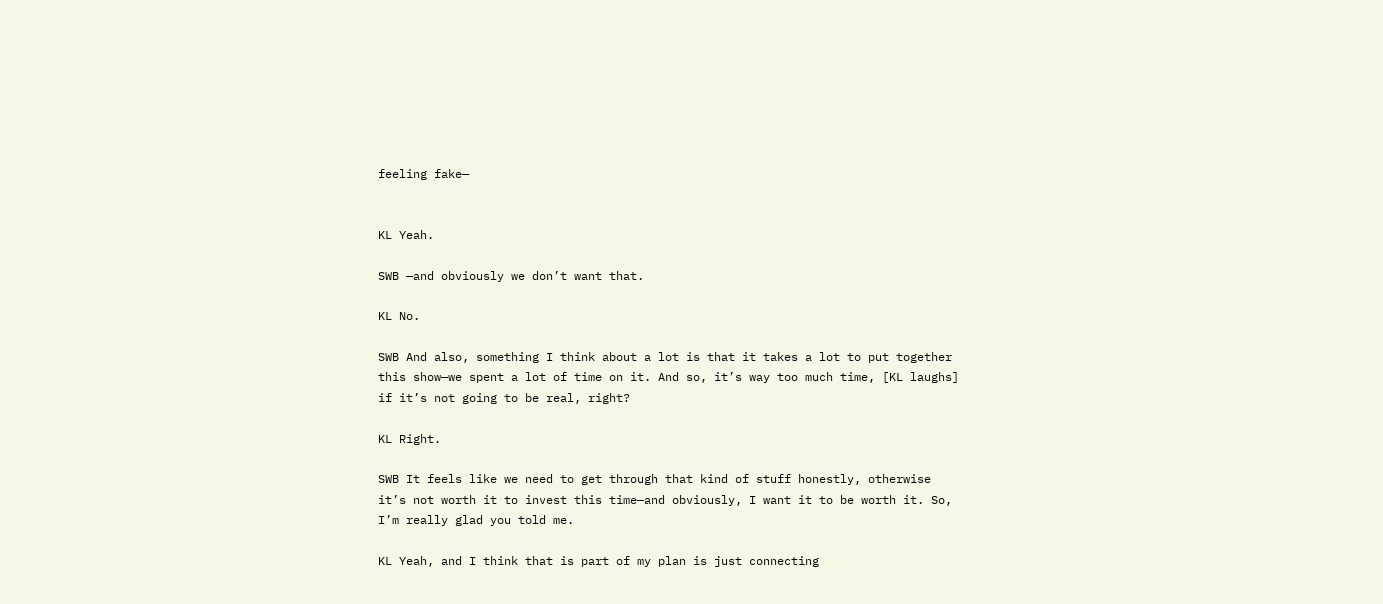feeling fake—


KL Yeah.

SWB —and obviously we don’t want that.

KL No.

SWB And also, something I think about a lot is that it takes a lot to put together this show—we spent a lot of time on it. And so, it’s way too much time, [KL laughs] if it’s not going to be real, right?

KL Right.

SWB It feels like we need to get through that kind of stuff honestly, otherwise it’s not worth it to invest this time—and obviously, I want it to be worth it. So, I’m really glad you told me.

KL Yeah, and I think that is part of my plan is just connecting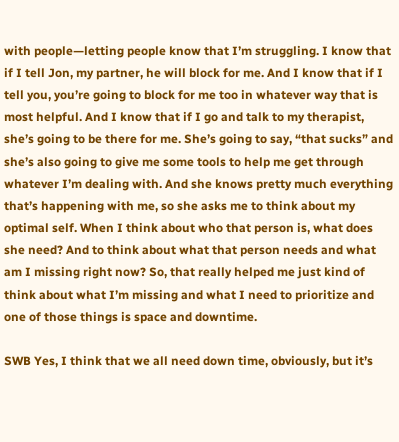with people—letting people know that I’m struggling. I know that if I tell Jon, my partner, he will block for me. And I know that if I tell you, you’re going to block for me too in whatever way that is most helpful. And I know that if I go and talk to my therapist, she’s going to be there for me. She’s going to say, “that sucks” and she’s also going to give me some tools to help me get through whatever I’m dealing with. And she knows pretty much everything that’s happening with me, so she asks me to think about my optimal self. When I think about who that person is, what does she need? And to think about what that person needs and what am I missing right now? So, that really helped me just kind of think about what I’m missing and what I need to prioritize and one of those things is space and downtime.

SWB Yes, I think that we all need down time, obviously, but it’s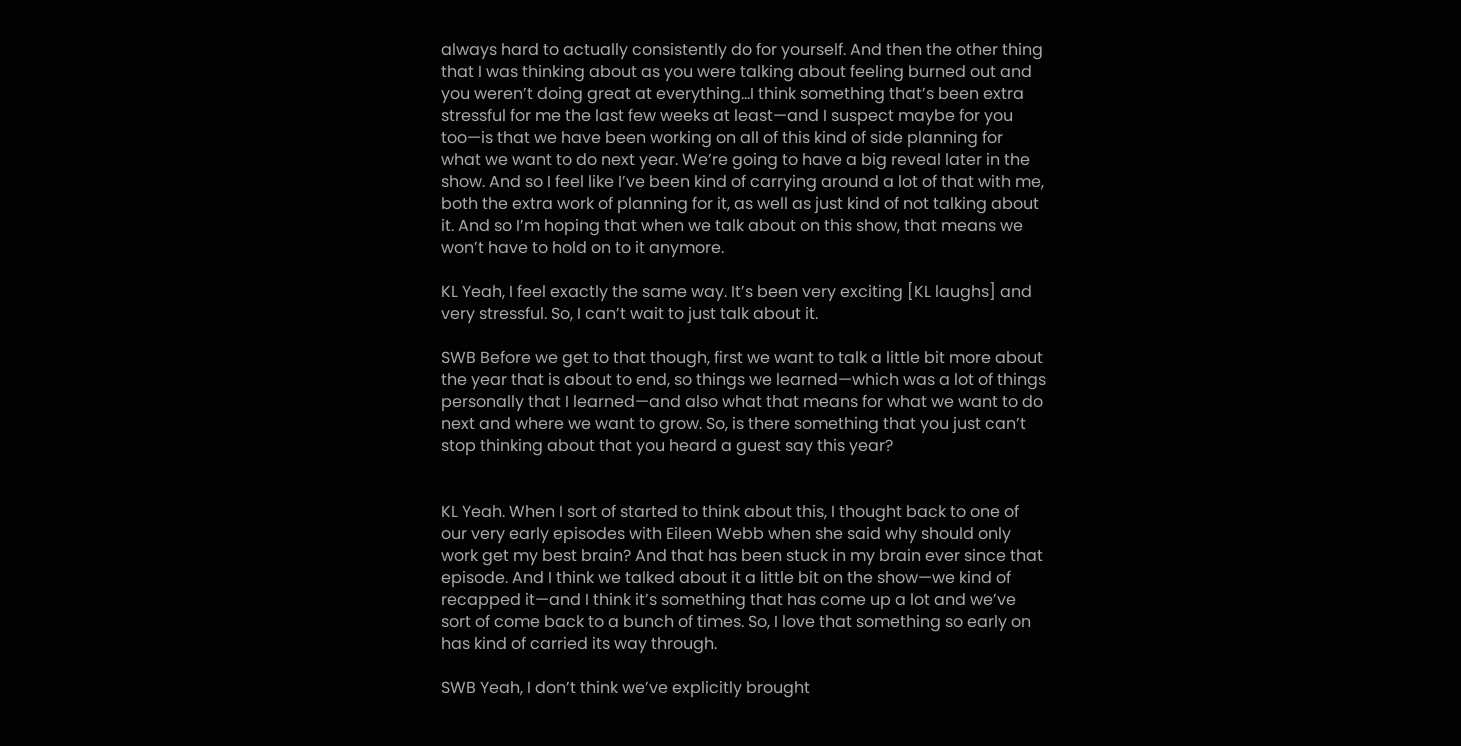always hard to actually consistently do for yourself. And then the other thing that I was thinking about as you were talking about feeling burned out and you weren’t doing great at everything…I think something that’s been extra stressful for me the last few weeks at least—and I suspect maybe for you too—is that we have been working on all of this kind of side planning for what we want to do next year. We’re going to have a big reveal later in the show. And so I feel like I’ve been kind of carrying around a lot of that with me, both the extra work of planning for it, as well as just kind of not talking about it. And so I’m hoping that when we talk about on this show, that means we won’t have to hold on to it anymore.

KL Yeah, I feel exactly the same way. It’s been very exciting [KL laughs] and very stressful. So, I can’t wait to just talk about it.

SWB Before we get to that though, first we want to talk a little bit more about the year that is about to end, so things we learned—which was a lot of things personally that I learned—and also what that means for what we want to do next and where we want to grow. So, is there something that you just can’t stop thinking about that you heard a guest say this year?


KL Yeah. When I sort of started to think about this, I thought back to one of our very early episodes with Eileen Webb when she said why should only work get my best brain? And that has been stuck in my brain ever since that episode. And I think we talked about it a little bit on the show—we kind of recapped it—and I think it’s something that has come up a lot and we’ve sort of come back to a bunch of times. So, I love that something so early on has kind of carried its way through.

SWB Yeah, I don’t think we’ve explicitly brought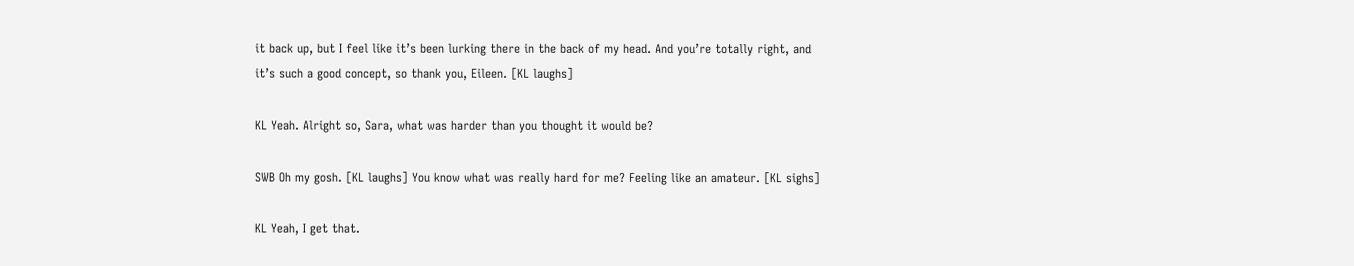it back up, but I feel like it’s been lurking there in the back of my head. And you’re totally right, and it’s such a good concept, so thank you, Eileen. [KL laughs]

KL Yeah. Alright so, Sara, what was harder than you thought it would be?

SWB Oh my gosh. [KL laughs] You know what was really hard for me? Feeling like an amateur. [KL sighs]

KL Yeah, I get that.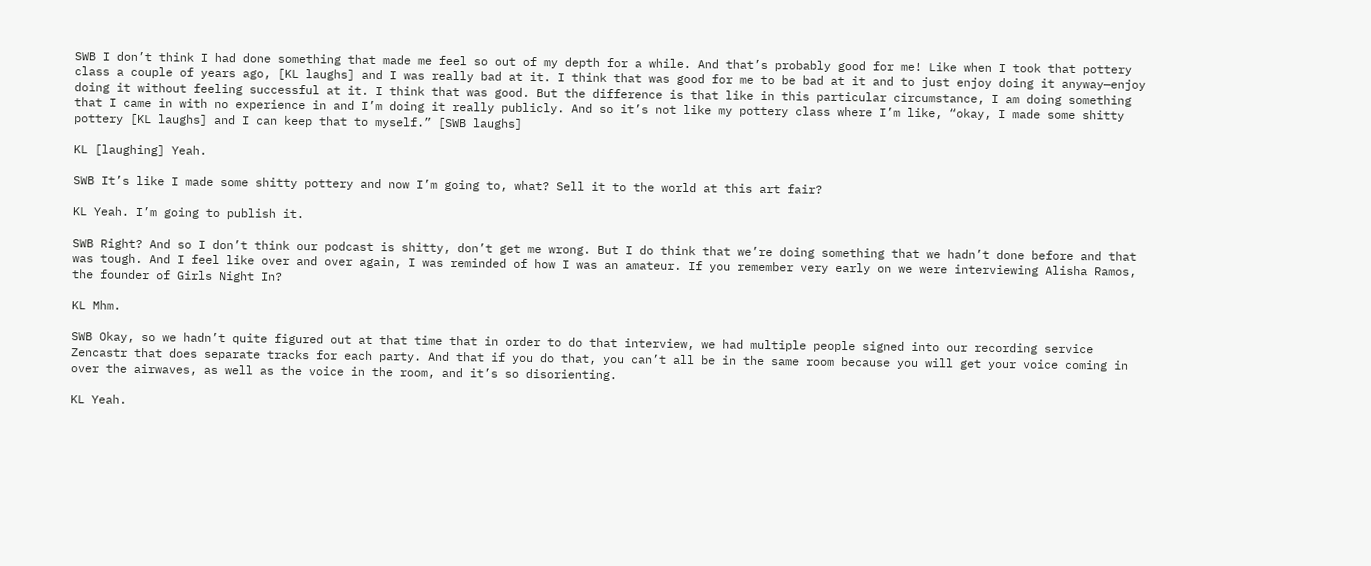SWB I don’t think I had done something that made me feel so out of my depth for a while. And that’s probably good for me! Like when I took that pottery class a couple of years ago, [KL laughs] and I was really bad at it. I think that was good for me to be bad at it and to just enjoy doing it anyway—enjoy doing it without feeling successful at it. I think that was good. But the difference is that like in this particular circumstance, I am doing something that I came in with no experience in and I’m doing it really publicly. And so it’s not like my pottery class where I’m like, “okay, I made some shitty pottery [KL laughs] and I can keep that to myself.” [SWB laughs]

KL [laughing] Yeah.

SWB It’s like I made some shitty pottery and now I’m going to, what? Sell it to the world at this art fair?

KL Yeah. I’m going to publish it.

SWB Right? And so I don’t think our podcast is shitty, don’t get me wrong. But I do think that we’re doing something that we hadn’t done before and that was tough. And I feel like over and over again, I was reminded of how I was an amateur. If you remember very early on we were interviewing Alisha Ramos, the founder of Girls Night In?

KL Mhm.

SWB Okay, so we hadn’t quite figured out at that time that in order to do that interview, we had multiple people signed into our recording service Zencastr that does separate tracks for each party. And that if you do that, you can’t all be in the same room because you will get your voice coming in over the airwaves, as well as the voice in the room, and it’s so disorienting.

KL Yeah.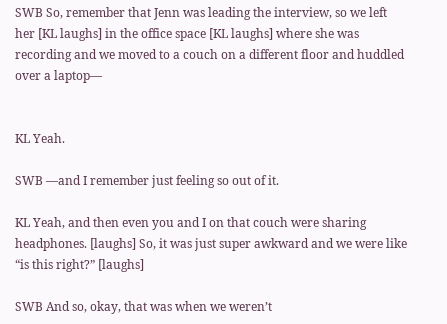SWB So, remember that Jenn was leading the interview, so we left her [KL laughs] in the office space [KL laughs] where she was recording and we moved to a couch on a different floor and huddled over a laptop—


KL Yeah.

SWB —and I remember just feeling so out of it.

KL Yeah, and then even you and I on that couch were sharing headphones. [laughs] So, it was just super awkward and we were like “is this right?” [laughs]

SWB And so, okay, that was when we weren’t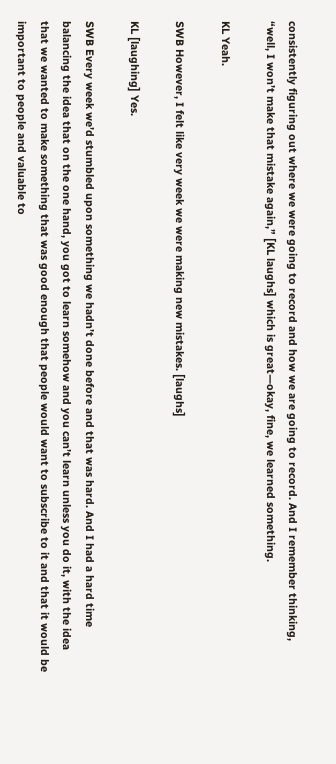consistently figuring out where we were going to record and how we are going to record. And I remember thinking, “well, I won’t make that mistake again,” [KL laughs] which is great—okay, fine, we learned something.

KL Yeah.

SWB However, I felt like very week we were making new mistakes. [laughs]

KL [laughing] Yes.

SWB Every week we’d stumbled upon something we hadn’t done before and that was hard. And I had a hard time balancing the idea that on the one hand, you got to learn somehow and you can’t learn unless you do it, with the idea that we wanted to make something that was good enough that people would want to subscribe to it and that it would be important to people and valuable to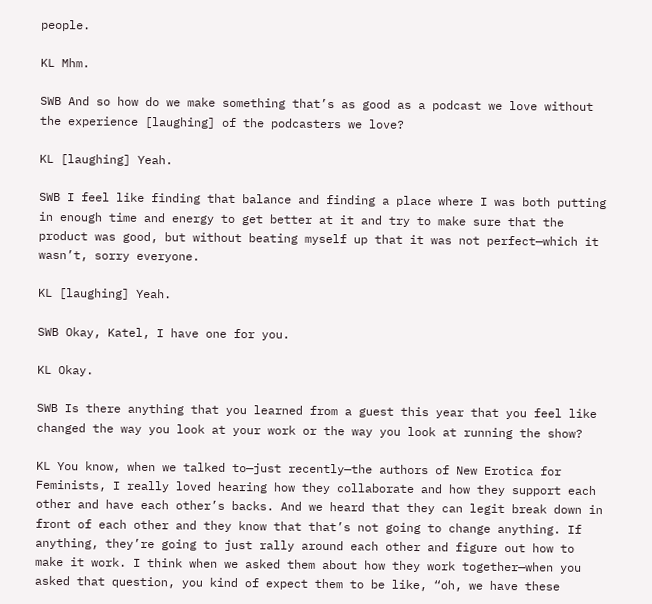people.

KL Mhm.

SWB And so how do we make something that’s as good as a podcast we love without the experience [laughing] of the podcasters we love?

KL [laughing] Yeah.

SWB I feel like finding that balance and finding a place where I was both putting in enough time and energy to get better at it and try to make sure that the product was good, but without beating myself up that it was not perfect—which it wasn’t, sorry everyone.

KL [laughing] Yeah.

SWB Okay, Katel, I have one for you.

KL Okay.

SWB Is there anything that you learned from a guest this year that you feel like changed the way you look at your work or the way you look at running the show?

KL You know, when we talked to—just recently—the authors of New Erotica for Feminists, I really loved hearing how they collaborate and how they support each other and have each other’s backs. And we heard that they can legit break down in front of each other and they know that that’s not going to change anything. If anything, they’re going to just rally around each other and figure out how to make it work. I think when we asked them about how they work together—when you asked that question, you kind of expect them to be like, “oh, we have these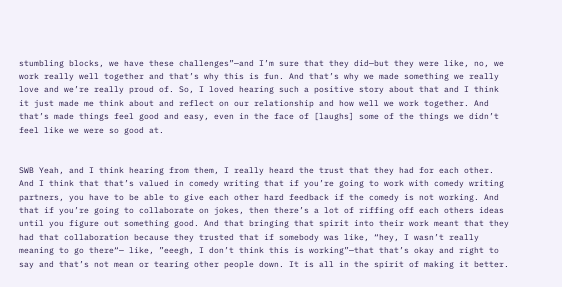stumbling blocks, we have these challenges”—and I’m sure that they did—but they were like, no, we work really well together and that’s why this is fun. And that’s why we made something we really love and we’re really proud of. So, I loved hearing such a positive story about that and I think it just made me think about and reflect on our relationship and how well we work together. And that’s made things feel good and easy, even in the face of [laughs] some of the things we didn’t feel like we were so good at.


SWB Yeah, and I think hearing from them, I really heard the trust that they had for each other. And I think that that’s valued in comedy writing that if you’re going to work with comedy writing partners, you have to be able to give each other hard feedback if the comedy is not working. And that if you’re going to collaborate on jokes, then there’s a lot of riffing off each others ideas until you figure out something good. And that bringing that spirit into their work meant that they had that collaboration because they trusted that if somebody was like, “hey, I wasn’t really meaning to go there“— like, ”eeegh, I don’t think this is working”—that that’s okay and right to say and that’s not mean or tearing other people down. It is all in the spirit of making it better.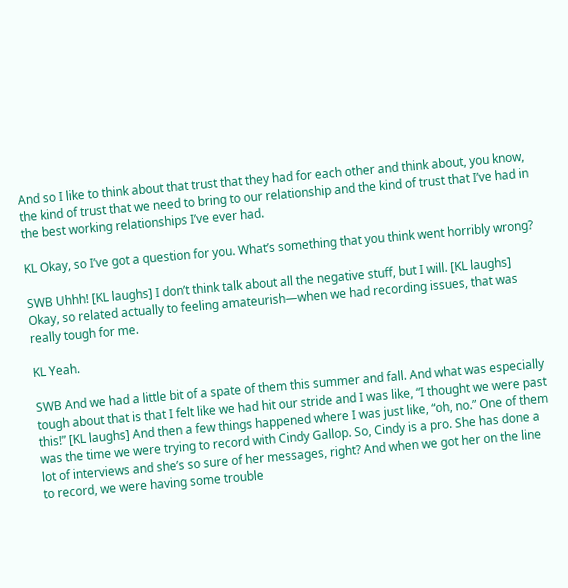And so I like to think about that trust that they had for each other and think about, you know, the kind of trust that we need to bring to our relationship and the kind of trust that I’ve had in the best working relationships I’ve ever had.

KL Okay, so I’ve got a question for you. What’s something that you think went horribly wrong?

SWB Uhhh! [KL laughs] I don’t think talk about all the negative stuff, but I will. [KL laughs] Okay, so related actually to feeling amateurish—when we had recording issues, that was really tough for me.

KL Yeah.

SWB And we had a little bit of a spate of them this summer and fall. And what was especially tough about that is that I felt like we had hit our stride and I was like, “I thought we were past this!” [KL laughs] And then a few things happened where I was just like, “oh, no.” One of them was the time we were trying to record with Cindy Gallop. So, Cindy is a pro. She has done a lot of interviews and she’s so sure of her messages, right? And when we got her on the line to record, we were having some trouble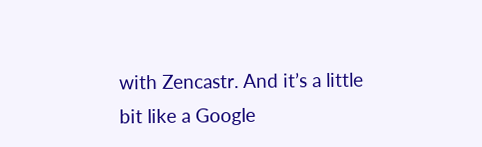with Zencastr. And it’s a little bit like a Google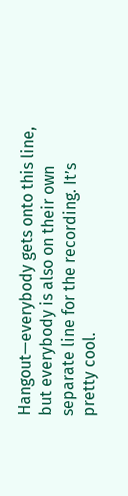Hangout—everybody gets onto this line, but everybody is also on their own separate line for the recording. It’s pretty cool.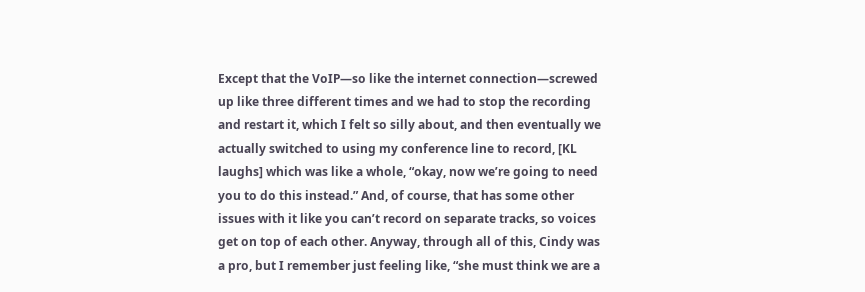Except that the VoIP—so like the internet connection—screwed up like three different times and we had to stop the recording and restart it, which I felt so silly about, and then eventually we actually switched to using my conference line to record, [KL laughs] which was like a whole, “okay, now we’re going to need you to do this instead.” And, of course, that has some other issues with it like you can’t record on separate tracks, so voices get on top of each other. Anyway, through all of this, Cindy was a pro, but I remember just feeling like, “she must think we are a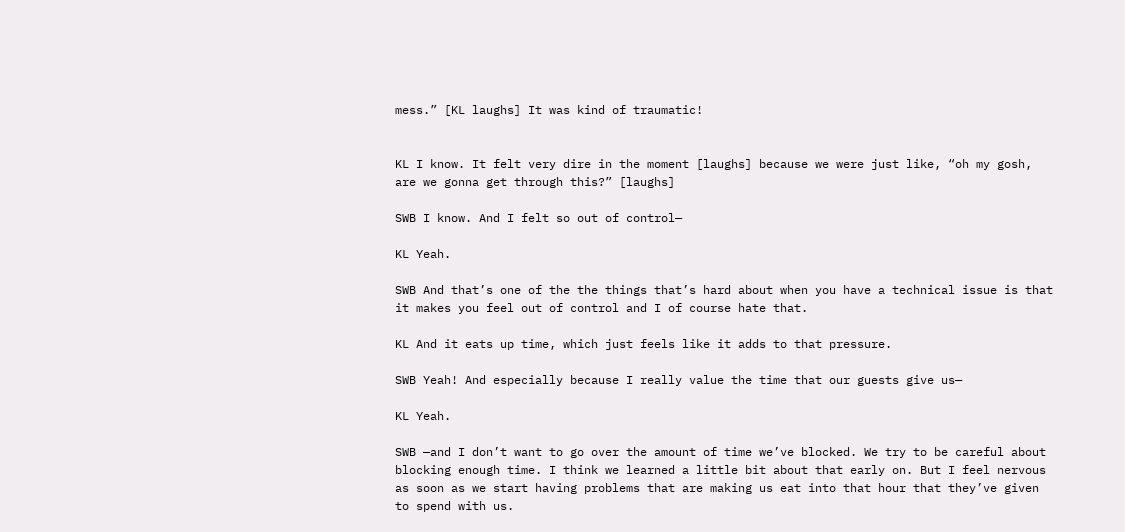mess.” [KL laughs] It was kind of traumatic!


KL I know. It felt very dire in the moment [laughs] because we were just like, “oh my gosh, are we gonna get through this?” [laughs]

SWB I know. And I felt so out of control—

KL Yeah.

SWB And that’s one of the the things that’s hard about when you have a technical issue is that it makes you feel out of control and I of course hate that.

KL And it eats up time, which just feels like it adds to that pressure.

SWB Yeah! And especially because I really value the time that our guests give us—

KL Yeah.

SWB —and I don’t want to go over the amount of time we’ve blocked. We try to be careful about blocking enough time. I think we learned a little bit about that early on. But I feel nervous as soon as we start having problems that are making us eat into that hour that they’ve given to spend with us.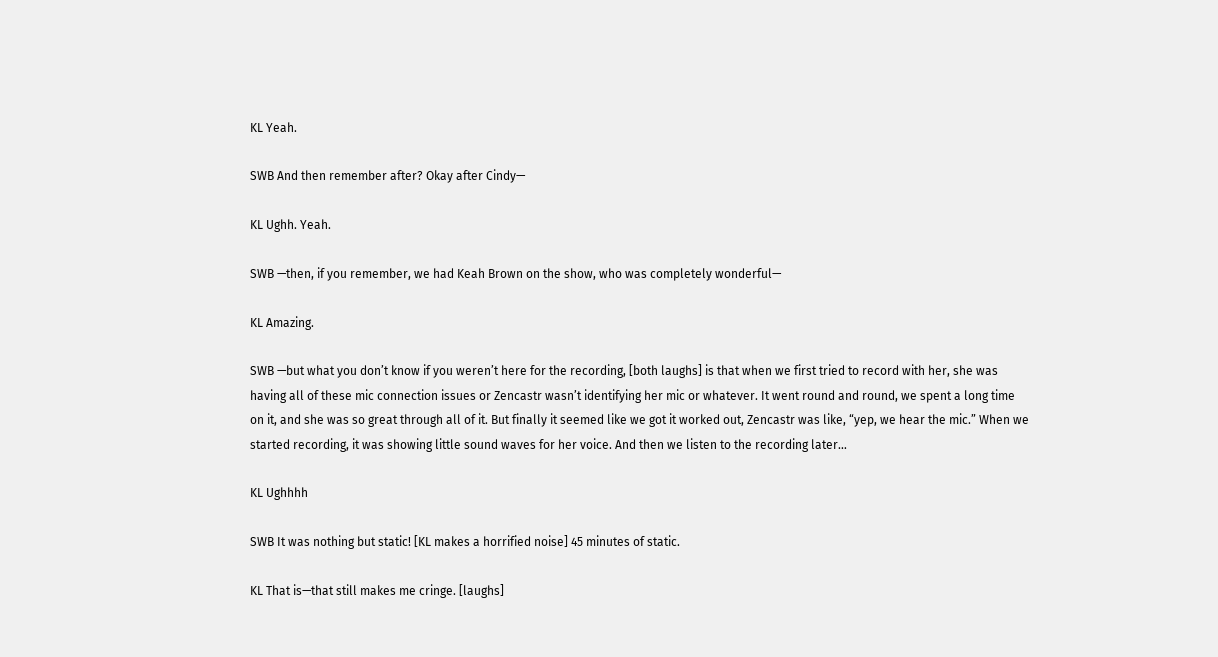KL Yeah.

SWB And then remember after? Okay after Cindy—

KL Ughh. Yeah.

SWB —then, if you remember, we had Keah Brown on the show, who was completely wonderful—

KL Amazing.

SWB —but what you don’t know if you weren’t here for the recording, [both laughs] is that when we first tried to record with her, she was having all of these mic connection issues or Zencastr wasn’t identifying her mic or whatever. It went round and round, we spent a long time on it, and she was so great through all of it. But finally it seemed like we got it worked out, Zencastr was like, “yep, we hear the mic.” When we started recording, it was showing little sound waves for her voice. And then we listen to the recording later…

KL Ughhhh

SWB It was nothing but static! [KL makes a horrified noise] 45 minutes of static.

KL That is—that still makes me cringe. [laughs]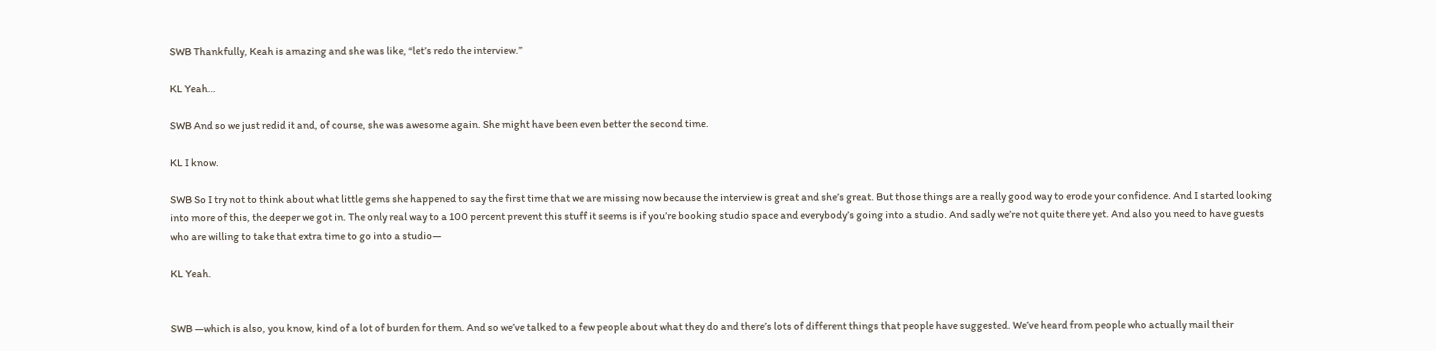SWB Thankfully, Keah is amazing and she was like, “let’s redo the interview.”

KL Yeah…

SWB And so we just redid it and, of course, she was awesome again. She might have been even better the second time.

KL I know.

SWB So I try not to think about what little gems she happened to say the first time that we are missing now because the interview is great and she’s great. But those things are a really good way to erode your confidence. And I started looking into more of this, the deeper we got in. The only real way to a 100 percent prevent this stuff it seems is if you’re booking studio space and everybody’s going into a studio. And sadly we’re not quite there yet. And also you need to have guests who are willing to take that extra time to go into a studio—

KL Yeah.


SWB —which is also, you know, kind of a lot of burden for them. And so we’ve talked to a few people about what they do and there’s lots of different things that people have suggested. We’ve heard from people who actually mail their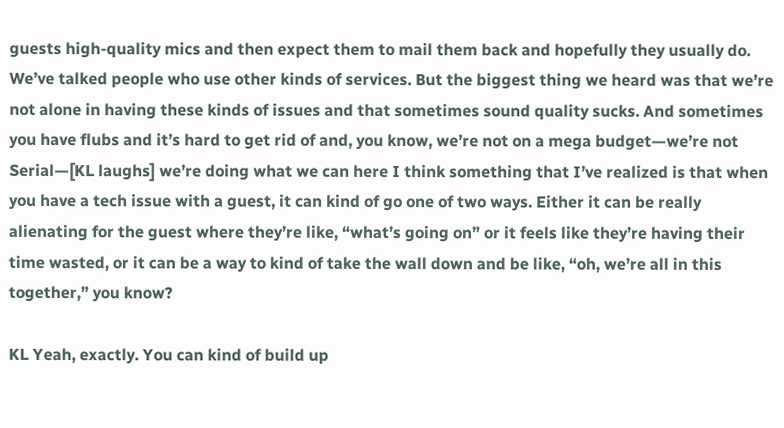guests high-quality mics and then expect them to mail them back and hopefully they usually do. We’ve talked people who use other kinds of services. But the biggest thing we heard was that we’re not alone in having these kinds of issues and that sometimes sound quality sucks. And sometimes you have flubs and it’s hard to get rid of and, you know, we’re not on a mega budget—we’re not Serial—[KL laughs] we’re doing what we can here I think something that I’ve realized is that when you have a tech issue with a guest, it can kind of go one of two ways. Either it can be really alienating for the guest where they’re like, “what’s going on” or it feels like they’re having their time wasted, or it can be a way to kind of take the wall down and be like, “oh, we’re all in this together,” you know?

KL Yeah, exactly. You can kind of build up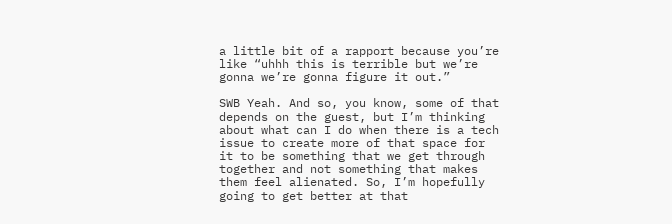a little bit of a rapport because you’re like “uhhh this is terrible but we’re gonna we’re gonna figure it out.”

SWB Yeah. And so, you know, some of that depends on the guest, but I’m thinking about what can I do when there is a tech issue to create more of that space for it to be something that we get through together and not something that makes them feel alienated. So, I’m hopefully going to get better at that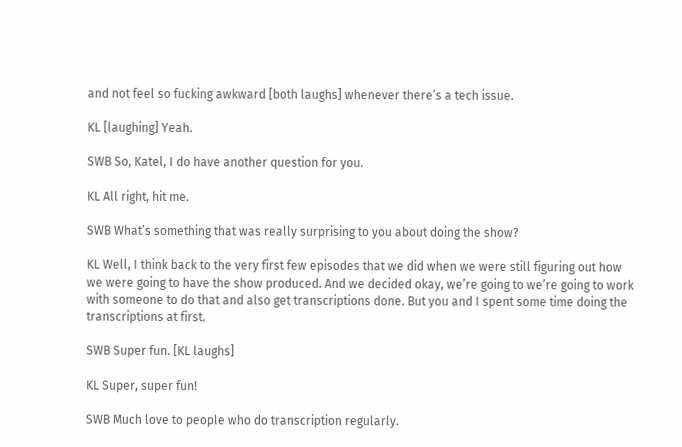and not feel so fucking awkward [both laughs] whenever there’s a tech issue.

KL [laughing] Yeah.

SWB So, Katel, I do have another question for you.

KL All right, hit me.

SWB What’s something that was really surprising to you about doing the show?

KL Well, I think back to the very first few episodes that we did when we were still figuring out how we were going to have the show produced. And we decided okay, we’re going to we’re going to work with someone to do that and also get transcriptions done. But you and I spent some time doing the transcriptions at first.

SWB Super fun. [KL laughs]

KL Super, super fun!

SWB Much love to people who do transcription regularly.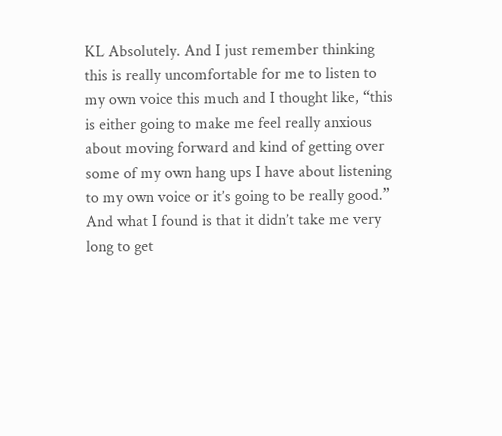KL Absolutely. And I just remember thinking this is really uncomfortable for me to listen to my own voice this much and I thought like, “this is either going to make me feel really anxious about moving forward and kind of getting over some of my own hang ups I have about listening to my own voice or it’s going to be really good.” And what I found is that it didn’t take me very long to get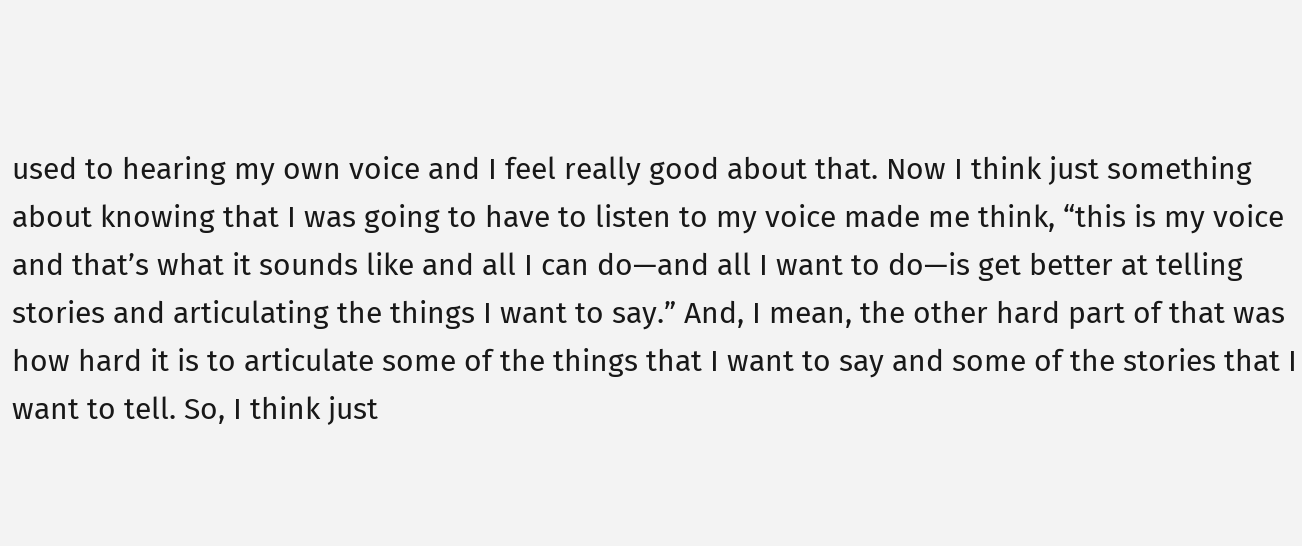used to hearing my own voice and I feel really good about that. Now I think just something about knowing that I was going to have to listen to my voice made me think, “this is my voice and that’s what it sounds like and all I can do—and all I want to do—is get better at telling stories and articulating the things I want to say.” And, I mean, the other hard part of that was how hard it is to articulate some of the things that I want to say and some of the stories that I want to tell. So, I think just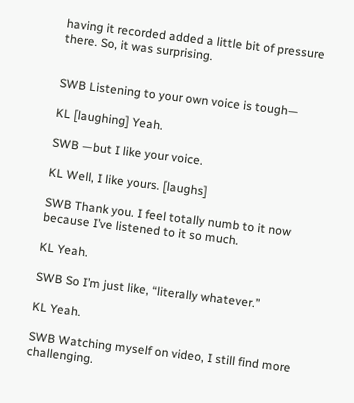having it recorded added a little bit of pressure there. So, it was surprising.


SWB Listening to your own voice is tough—

KL [laughing] Yeah.

SWB —but I like your voice.

KL Well, I like yours. [laughs]

SWB Thank you. I feel totally numb to it now because I’ve listened to it so much.

KL Yeah.

SWB So I’m just like, “literally whatever.”

KL Yeah.

SWB Watching myself on video, I still find more challenging.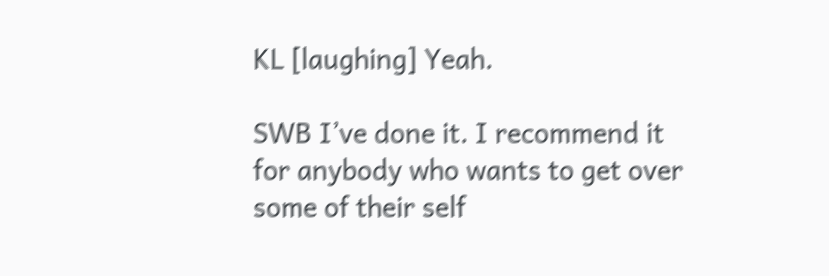KL [laughing] Yeah.

SWB I’ve done it. I recommend it for anybody who wants to get over some of their self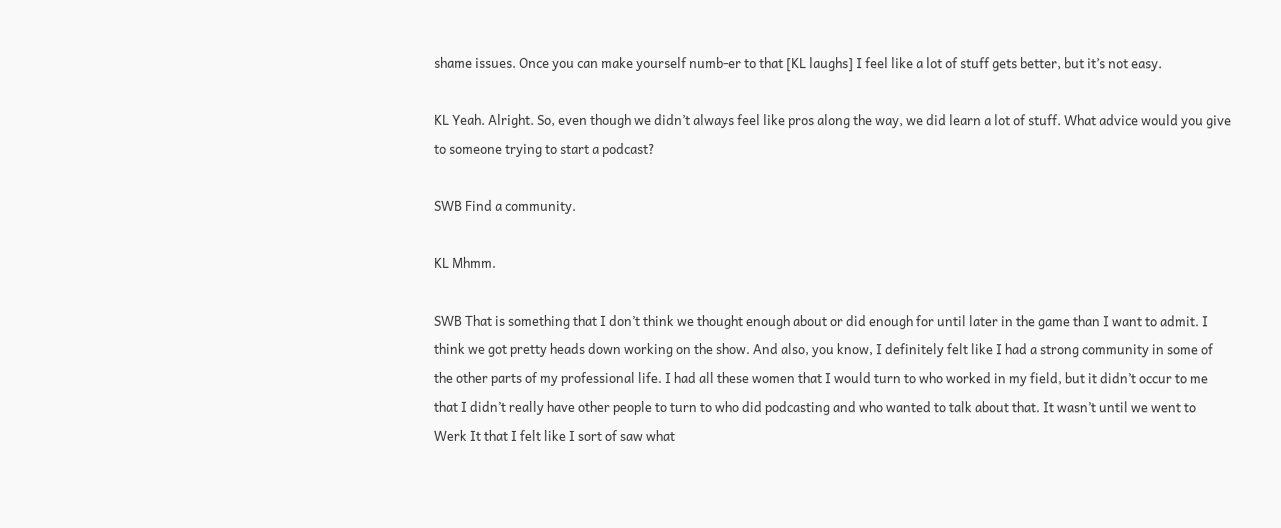shame issues. Once you can make yourself numb-er to that [KL laughs] I feel like a lot of stuff gets better, but it’s not easy.

KL Yeah. Alright. So, even though we didn’t always feel like pros along the way, we did learn a lot of stuff. What advice would you give to someone trying to start a podcast?

SWB Find a community.

KL Mhmm.

SWB That is something that I don’t think we thought enough about or did enough for until later in the game than I want to admit. I think we got pretty heads down working on the show. And also, you know, I definitely felt like I had a strong community in some of the other parts of my professional life. I had all these women that I would turn to who worked in my field, but it didn’t occur to me that I didn’t really have other people to turn to who did podcasting and who wanted to talk about that. It wasn’t until we went to Werk It that I felt like I sort of saw what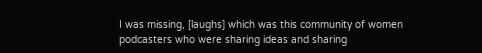I was missing, [laughs] which was this community of women podcasters who were sharing ideas and sharing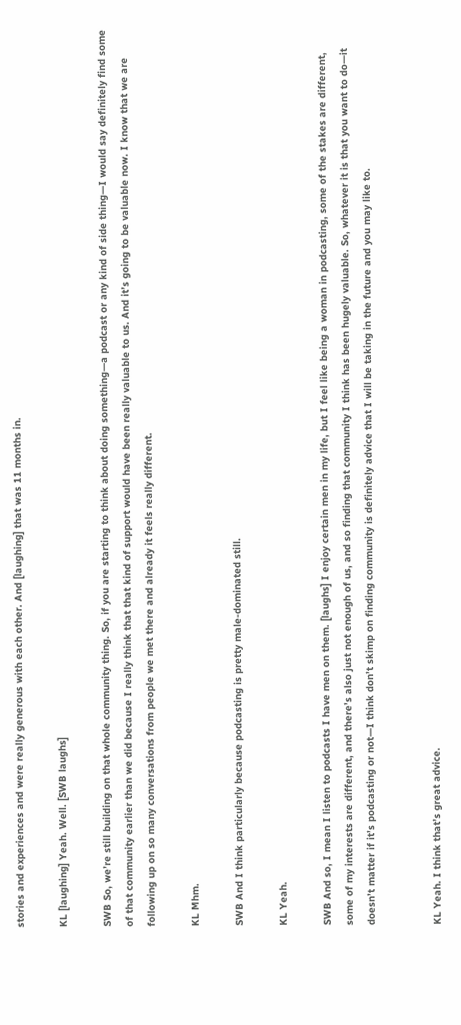stories and experiences and were really generous with each other. And [laughing] that was 11 months in.

KL [laughing] Yeah. Well. [SWB laughs]

SWB So, we’re still building on that whole community thing. So, if you are starting to think about doing something—a podcast or any kind of side thing—I would say definitely find some of that community earlier than we did because I really think that that kind of support would have been really valuable to us. And it’s going to be valuable now. I know that we are following up on so many conversations from people we met there and already it feels really different.

KL Mhm.

SWB And I think particularly because podcasting is pretty male-dominated still.

KL Yeah.

SWB And so, I mean I listen to podcasts I have men on them. [laughs] I enjoy certain men in my life, but I feel like being a woman in podcasting, some of the stakes are different, some of my interests are different, and there’s also just not enough of us, and so finding that community I think has been hugely valuable. So, whatever it is that you want to do—it doesn’t matter if it’s podcasting or not—I think don’t skimp on finding community is definitely advice that I will be taking in the future and you may like to.


KL Yeah. I think that’s great advice.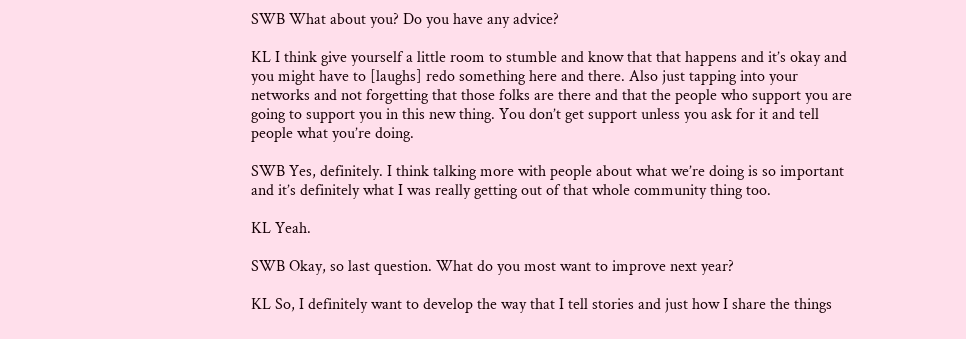SWB What about you? Do you have any advice?

KL I think give yourself a little room to stumble and know that that happens and it’s okay and you might have to [laughs] redo something here and there. Also just tapping into your networks and not forgetting that those folks are there and that the people who support you are going to support you in this new thing. You don’t get support unless you ask for it and tell people what you’re doing.

SWB Yes, definitely. I think talking more with people about what we’re doing is so important and it’s definitely what I was really getting out of that whole community thing too.

KL Yeah.

SWB Okay, so last question. What do you most want to improve next year?

KL So, I definitely want to develop the way that I tell stories and just how I share the things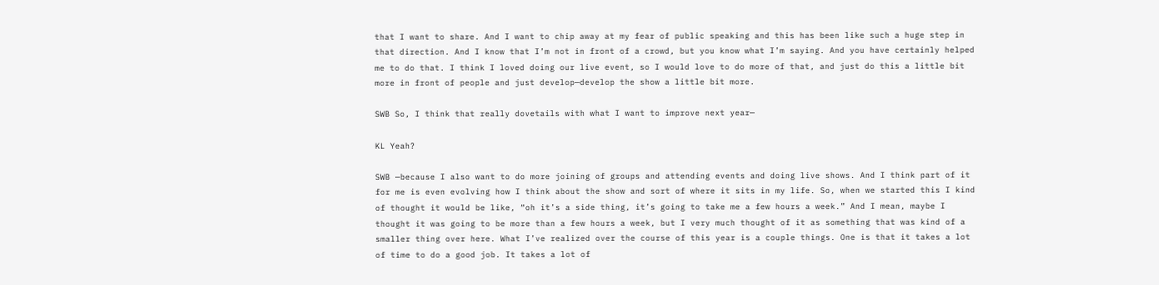that I want to share. And I want to chip away at my fear of public speaking and this has been like such a huge step in that direction. And I know that I’m not in front of a crowd, but you know what I’m saying. And you have certainly helped me to do that. I think I loved doing our live event, so I would love to do more of that, and just do this a little bit more in front of people and just develop—develop the show a little bit more.

SWB So, I think that really dovetails with what I want to improve next year—

KL Yeah?

SWB —because I also want to do more joining of groups and attending events and doing live shows. And I think part of it for me is even evolving how I think about the show and sort of where it sits in my life. So, when we started this I kind of thought it would be like, “oh it’s a side thing, it’s going to take me a few hours a week.” And I mean, maybe I thought it was going to be more than a few hours a week, but I very much thought of it as something that was kind of a smaller thing over here. What I’ve realized over the course of this year is a couple things. One is that it takes a lot of time to do a good job. It takes a lot of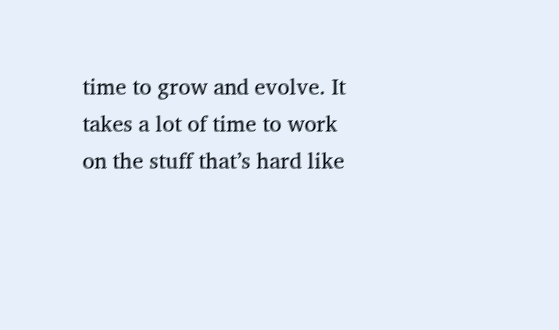time to grow and evolve. It takes a lot of time to work on the stuff that’s hard like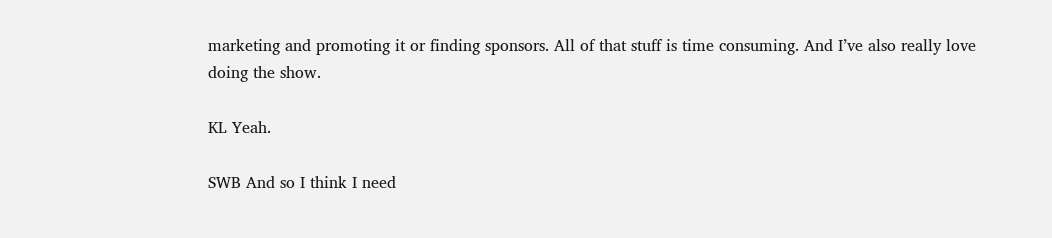marketing and promoting it or finding sponsors. All of that stuff is time consuming. And I’ve also really love doing the show.

KL Yeah.

SWB And so I think I need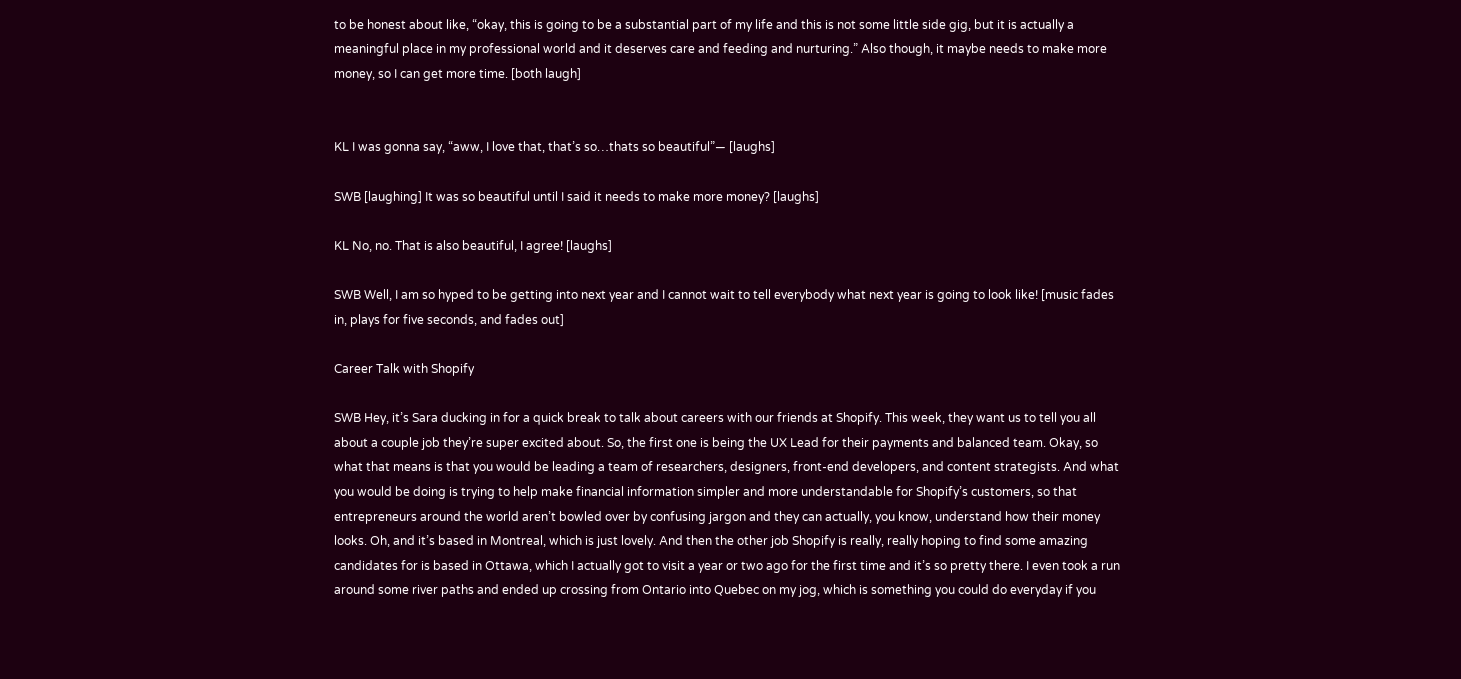to be honest about like, “okay, this is going to be a substantial part of my life and this is not some little side gig, but it is actually a meaningful place in my professional world and it deserves care and feeding and nurturing.” Also though, it maybe needs to make more money, so I can get more time. [both laugh]


KL I was gonna say, “aww, I love that, that’s so…thats so beautiful”— [laughs]

SWB [laughing] It was so beautiful until I said it needs to make more money? [laughs]

KL No, no. That is also beautiful, I agree! [laughs]

SWB Well, I am so hyped to be getting into next year and I cannot wait to tell everybody what next year is going to look like! [music fades in, plays for five seconds, and fades out]

Career Talk with Shopify

SWB Hey, it’s Sara ducking in for a quick break to talk about careers with our friends at Shopify. This week, they want us to tell you all about a couple job they’re super excited about. So, the first one is being the UX Lead for their payments and balanced team. Okay, so what that means is that you would be leading a team of researchers, designers, front-end developers, and content strategists. And what you would be doing is trying to help make financial information simpler and more understandable for Shopify’s customers, so that entrepreneurs around the world aren’t bowled over by confusing jargon and they can actually, you know, understand how their money looks. Oh, and it’s based in Montreal, which is just lovely. And then the other job Shopify is really, really hoping to find some amazing candidates for is based in Ottawa, which I actually got to visit a year or two ago for the first time and it’s so pretty there. I even took a run around some river paths and ended up crossing from Ontario into Quebec on my jog, which is something you could do everyday if you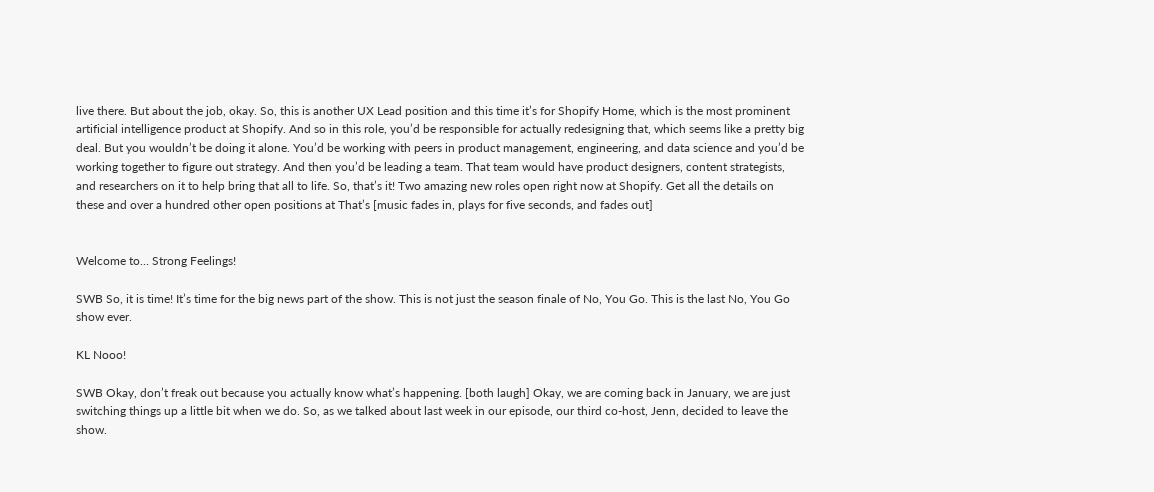live there. But about the job, okay. So, this is another UX Lead position and this time it’s for Shopify Home, which is the most prominent artificial intelligence product at Shopify. And so in this role, you’d be responsible for actually redesigning that, which seems like a pretty big deal. But you wouldn’t be doing it alone. You’d be working with peers in product management, engineering, and data science and you’d be working together to figure out strategy. And then you’d be leading a team. That team would have product designers, content strategists, and researchers on it to help bring that all to life. So, that’s it! Two amazing new roles open right now at Shopify. Get all the details on these and over a hundred other open positions at That’s [music fades in, plays for five seconds, and fades out]


Welcome to… Strong Feelings!

SWB So, it is time! It’s time for the big news part of the show. This is not just the season finale of No, You Go. This is the last No, You Go show ever.

KL Nooo!

SWB Okay, don’t freak out because you actually know what’s happening. [both laugh] Okay, we are coming back in January, we are just switching things up a little bit when we do. So, as we talked about last week in our episode, our third co-host, Jenn, decided to leave the show.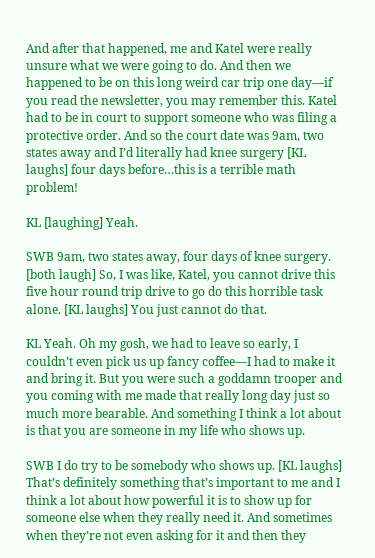And after that happened, me and Katel were really unsure what we were going to do. And then we happened to be on this long weird car trip one day—if you read the newsletter, you may remember this. Katel had to be in court to support someone who was filing a protective order. And so the court date was 9am, two states away and I’d literally had knee surgery [KL laughs] four days before…this is a terrible math problem!

KL [laughing] Yeah.

SWB 9am, two states away, four days of knee surgery. [both laugh] So, I was like, Katel, you cannot drive this five hour round trip drive to go do this horrible task alone. [KL laughs] You just cannot do that.

KL Yeah. Oh my gosh, we had to leave so early, I couldn’t even pick us up fancy coffee—I had to make it and bring it. But you were such a goddamn trooper and you coming with me made that really long day just so much more bearable. And something I think a lot about is that you are someone in my life who shows up.

SWB I do try to be somebody who shows up. [KL laughs] That’s definitely something that’s important to me and I think a lot about how powerful it is to show up for someone else when they really need it. And sometimes when they’re not even asking for it and then they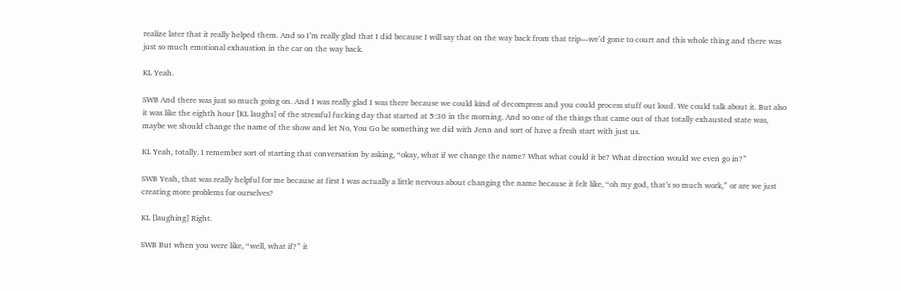realize later that it really helped them. And so I’m really glad that I did because I will say that on the way back from that trip—we’d gone to court and this whole thing and there was just so much emotional exhaustion in the car on the way back.

KL Yeah.

SWB And there was just so much going on. And I was really glad I was there because we could kind of decompress and you could process stuff out loud. We could talk about it. But also it was like the eighth hour [KL laughs] of the stressful fucking day that started at 5:30 in the morning. And so one of the things that came out of that totally exhausted state was, maybe we should change the name of the show and let No, You Go be something we did with Jenn and sort of have a fresh start with just us.

KL Yeah, totally. I remember sort of starting that conversation by asking, “okay, what if we change the name? What what could it be? What direction would we even go in?”

SWB Yeah, that was really helpful for me because at first I was actually a little nervous about changing the name because it felt like, “oh my god, that’s so much work,” or are we just creating more problems for ourselves?

KL [laughing] Right.

SWB But when you were like, “well, what if?” it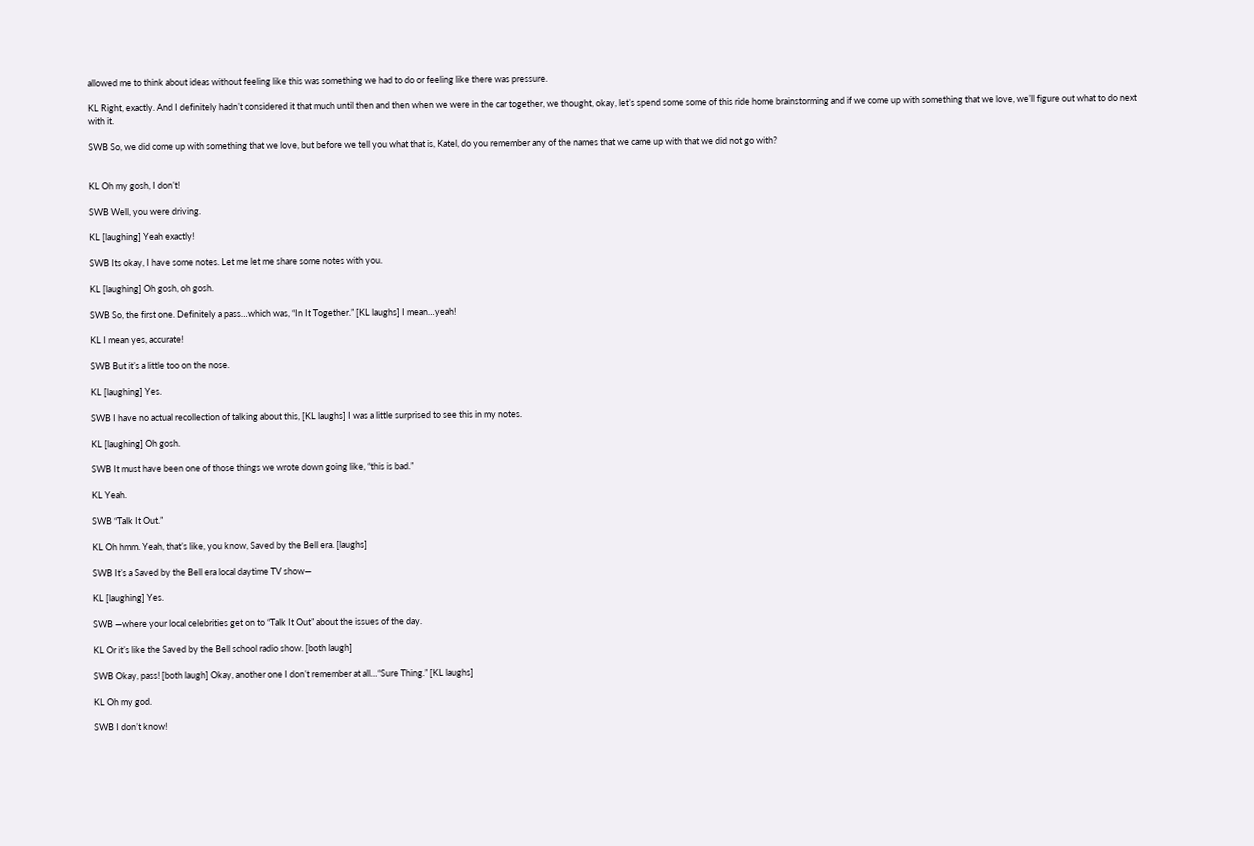allowed me to think about ideas without feeling like this was something we had to do or feeling like there was pressure.

KL Right, exactly. And I definitely hadn’t considered it that much until then and then when we were in the car together, we thought, okay, let’s spend some some of this ride home brainstorming and if we come up with something that we love, we’ll figure out what to do next with it.

SWB So, we did come up with something that we love, but before we tell you what that is, Katel, do you remember any of the names that we came up with that we did not go with?


KL Oh my gosh, I don’t!

SWB Well, you were driving.

KL [laughing] Yeah exactly!

SWB Its okay, I have some notes. Let me let me share some notes with you.

KL [laughing] Oh gosh, oh gosh.

SWB So, the first one. Definitely a pass…which was, “In It Together.” [KL laughs] I mean…yeah!

KL I mean yes, accurate!

SWB But it’s a little too on the nose.

KL [laughing] Yes.

SWB I have no actual recollection of talking about this, [KL laughs] I was a little surprised to see this in my notes.

KL [laughing] Oh gosh.

SWB It must have been one of those things we wrote down going like, “this is bad.”

KL Yeah.

SWB “Talk It Out.”

KL Oh hmm. Yeah, that’s like, you know, Saved by the Bell era. [laughs]

SWB It’s a Saved by the Bell era local daytime TV show—

KL [laughing] Yes.

SWB —where your local celebrities get on to “Talk It Out” about the issues of the day.

KL Or it’s like the Saved by the Bell school radio show. [both laugh]

SWB Okay, pass! [both laugh] Okay, another one I don’t remember at all…“Sure Thing.” [KL laughs]

KL Oh my god.

SWB I don’t know!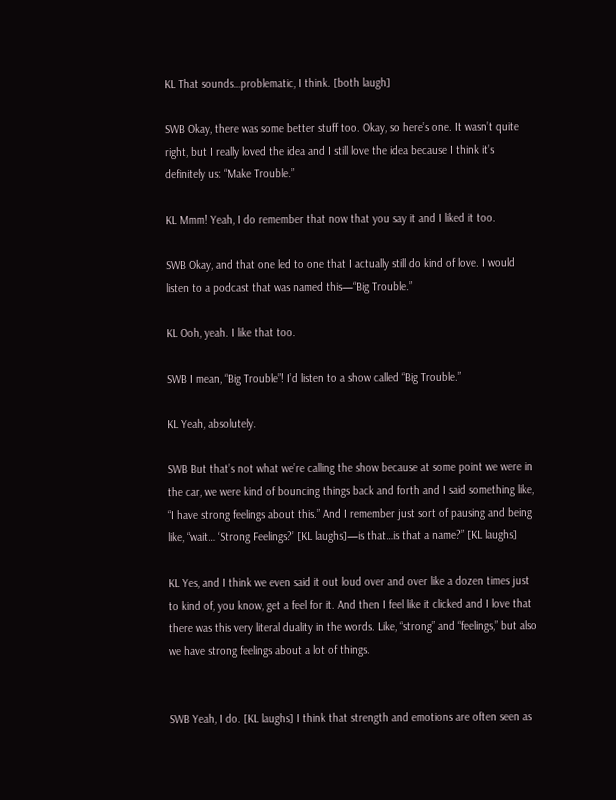KL That sounds…problematic, I think. [both laugh]

SWB Okay, there was some better stuff too. Okay, so here’s one. It wasn’t quite right, but I really loved the idea and I still love the idea because I think it’s definitely us: “Make Trouble.”

KL Mmm! Yeah, I do remember that now that you say it and I liked it too.

SWB Okay, and that one led to one that I actually still do kind of love. I would listen to a podcast that was named this—“Big Trouble.”

KL Ooh, yeah. I like that too.

SWB I mean, “Big Trouble”! I’d listen to a show called “Big Trouble.”

KL Yeah, absolutely.

SWB But that’s not what we’re calling the show because at some point we were in the car, we were kind of bouncing things back and forth and I said something like, “I have strong feelings about this.” And I remember just sort of pausing and being like, “wait… ‘Strong Feelings?’ [KL laughs]—is that…is that a name?” [KL laughs]

KL Yes, and I think we even said it out loud over and over like a dozen times just to kind of, you know, get a feel for it. And then I feel like it clicked and I love that there was this very literal duality in the words. Like, “strong” and “feelings,” but also we have strong feelings about a lot of things.


SWB Yeah, I do. [KL laughs] I think that strength and emotions are often seen as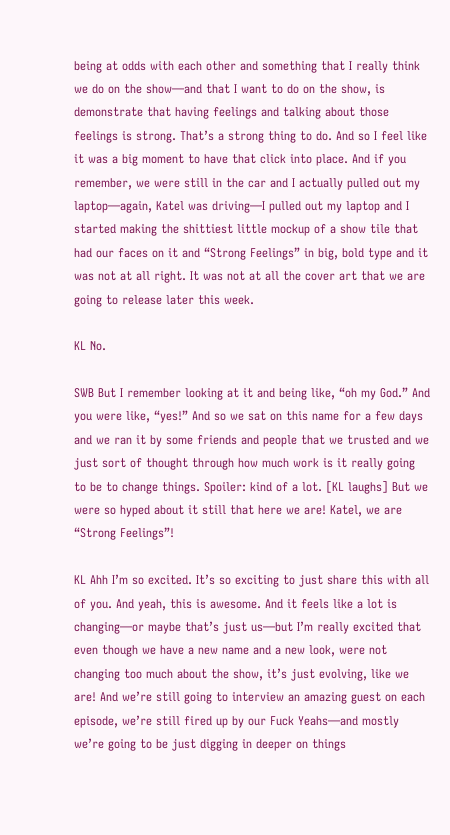being at odds with each other and something that I really think we do on the show—and that I want to do on the show, is demonstrate that having feelings and talking about those feelings is strong. That’s a strong thing to do. And so I feel like it was a big moment to have that click into place. And if you remember, we were still in the car and I actually pulled out my laptop—again, Katel was driving—I pulled out my laptop and I started making the shittiest little mockup of a show tile that had our faces on it and “Strong Feelings” in big, bold type and it was not at all right. It was not at all the cover art that we are going to release later this week.

KL No.

SWB But I remember looking at it and being like, “oh my God.” And you were like, “yes!” And so we sat on this name for a few days and we ran it by some friends and people that we trusted and we just sort of thought through how much work is it really going to be to change things. Spoiler: kind of a lot. [KL laughs] But we were so hyped about it still that here we are! Katel, we are “Strong Feelings”!

KL Ahh I’m so excited. It’s so exciting to just share this with all of you. And yeah, this is awesome. And it feels like a lot is changing—or maybe that’s just us—but I’m really excited that even though we have a new name and a new look, were not changing too much about the show, it’s just evolving, like we are! And we’re still going to interview an amazing guest on each episode, we’re still fired up by our Fuck Yeahs—and mostly we’re going to be just digging in deeper on things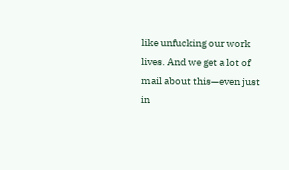like unfucking our work lives. And we get a lot of mail about this—even just in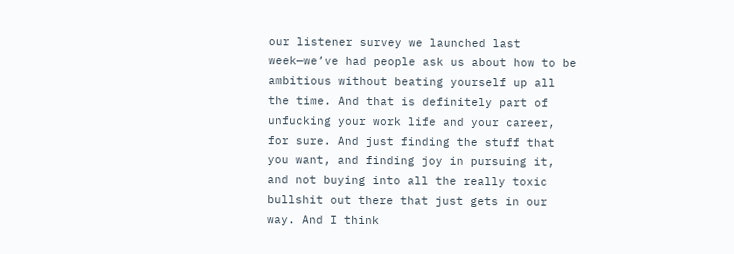our listener survey we launched last week—we’ve had people ask us about how to be ambitious without beating yourself up all the time. And that is definitely part of unfucking your work life and your career, for sure. And just finding the stuff that you want, and finding joy in pursuing it, and not buying into all the really toxic bullshit out there that just gets in our way. And I think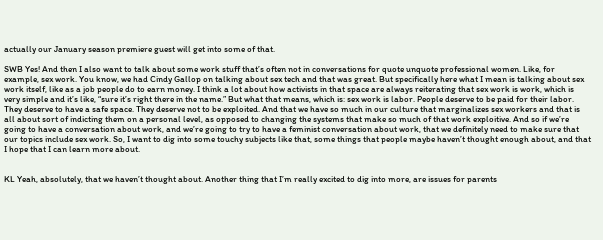actually our January season premiere guest will get into some of that.

SWB Yes! And then I also want to talk about some work stuff that’s often not in conversations for quote unquote professional women. Like, for example, sex work. You know, we had Cindy Gallop on talking about sex tech and that was great. But specifically here what I mean is talking about sex work itself, like as a job people do to earn money. I think a lot about how activists in that space are always reiterating that sex work is work, which is very simple and it’s like, “sure it’s right there in the name.” But what that means, which is: sex work is labor. People deserve to be paid for their labor. They deserve to have a safe space. They deserve not to be exploited. And that we have so much in our culture that marginalizes sex workers and that is all about sort of indicting them on a personal level, as opposed to changing the systems that make so much of that work exploitive. And so if we’re going to have a conversation about work, and we’re going to try to have a feminist conversation about work, that we definitely need to make sure that our topics include sex work. So, I want to dig into some touchy subjects like that, some things that people maybe haven’t thought enough about, and that I hope that I can learn more about.


KL Yeah, absolutely, that we haven’t thought about. Another thing that I’m really excited to dig into more, are issues for parents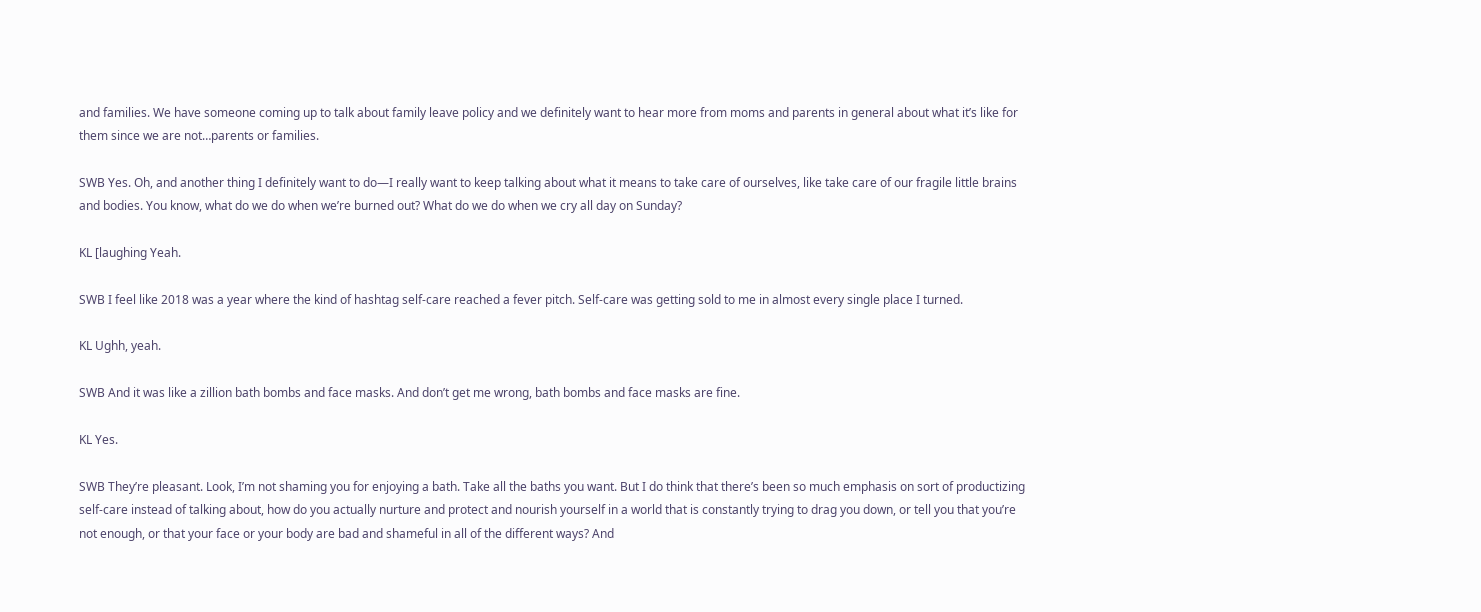and families. We have someone coming up to talk about family leave policy and we definitely want to hear more from moms and parents in general about what it’s like for them since we are not…parents or families.

SWB Yes. Oh, and another thing I definitely want to do—I really want to keep talking about what it means to take care of ourselves, like take care of our fragile little brains and bodies. You know, what do we do when we’re burned out? What do we do when we cry all day on Sunday?

KL [laughing Yeah.

SWB I feel like 2018 was a year where the kind of hashtag self-care reached a fever pitch. Self-care was getting sold to me in almost every single place I turned.

KL Ughh, yeah.

SWB And it was like a zillion bath bombs and face masks. And don’t get me wrong, bath bombs and face masks are fine.

KL Yes.

SWB They’re pleasant. Look, I’m not shaming you for enjoying a bath. Take all the baths you want. But I do think that there’s been so much emphasis on sort of productizing self-care instead of talking about, how do you actually nurture and protect and nourish yourself in a world that is constantly trying to drag you down, or tell you that you’re not enough, or that your face or your body are bad and shameful in all of the different ways? And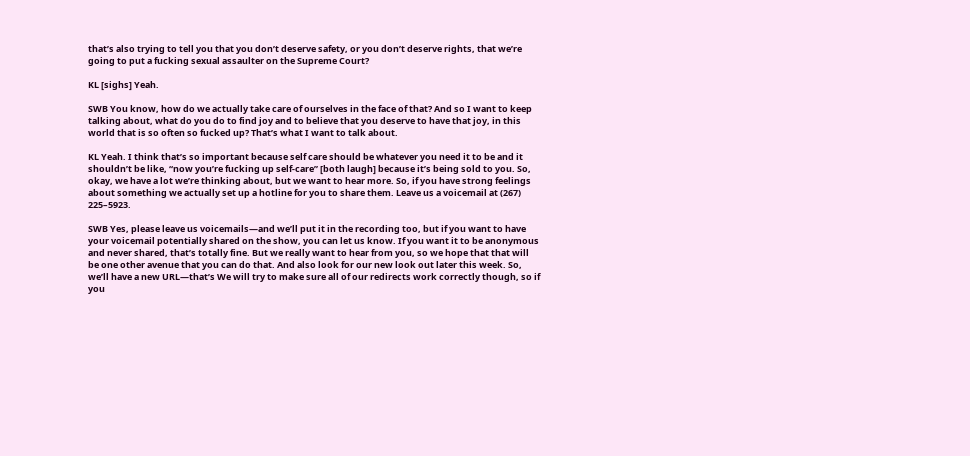that’s also trying to tell you that you don’t deserve safety, or you don’t deserve rights, that we’re going to put a fucking sexual assaulter on the Supreme Court?

KL [sighs] Yeah.

SWB You know, how do we actually take care of ourselves in the face of that? And so I want to keep talking about, what do you do to find joy and to believe that you deserve to have that joy, in this world that is so often so fucked up? That’s what I want to talk about.

KL Yeah. I think that’s so important because self care should be whatever you need it to be and it shouldn’t be like, “now you’re fucking up self-care” [both laugh] because it’s being sold to you. So, okay, we have a lot we’re thinking about, but we want to hear more. So, if you have strong feelings about something we actually set up a hotline for you to share them. Leave us a voicemail at (267) 225–5923.

SWB Yes, please leave us voicemails—and we’ll put it in the recording too, but if you want to have your voicemail potentially shared on the show, you can let us know. If you want it to be anonymous and never shared, that’s totally fine. But we really want to hear from you, so we hope that that will be one other avenue that you can do that. And also look for our new look out later this week. So, we’ll have a new URL—that’s We will try to make sure all of our redirects work correctly though, so if you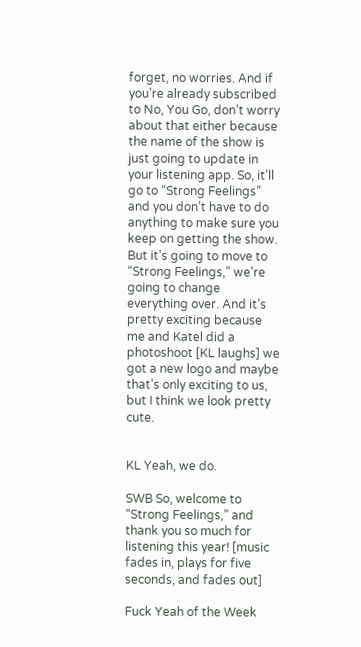forget, no worries. And if you’re already subscribed to No, You Go, don’t worry about that either because the name of the show is just going to update in your listening app. So, it’ll go to “Strong Feelings” and you don’t have to do anything to make sure you keep on getting the show. But it’s going to move to “Strong Feelings,” we’re going to change everything over. And it’s pretty exciting because me and Katel did a photoshoot [KL laughs] we got a new logo and maybe that’s only exciting to us, but I think we look pretty cute.


KL Yeah, we do.

SWB So, welcome to “Strong Feelings,” and thank you so much for listening this year! [music fades in, plays for five seconds, and fades out]

Fuck Yeah of the Week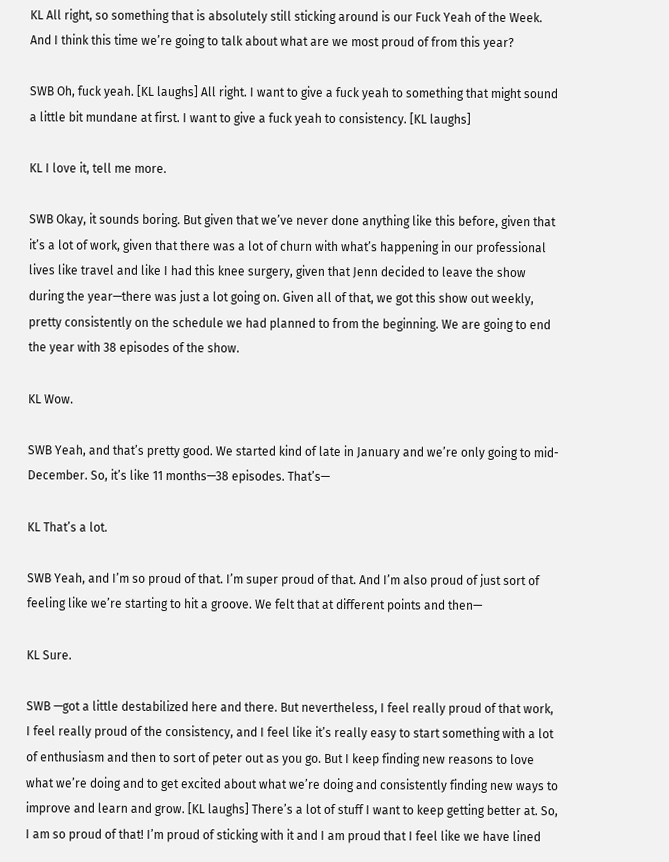KL All right, so something that is absolutely still sticking around is our Fuck Yeah of the Week. And I think this time we’re going to talk about what are we most proud of from this year?

SWB Oh, fuck yeah. [KL laughs] All right. I want to give a fuck yeah to something that might sound a little bit mundane at first. I want to give a fuck yeah to consistency. [KL laughs]

KL I love it, tell me more.

SWB Okay, it sounds boring. But given that we’ve never done anything like this before, given that it’s a lot of work, given that there was a lot of churn with what’s happening in our professional lives like travel and like I had this knee surgery, given that Jenn decided to leave the show during the year—there was just a lot going on. Given all of that, we got this show out weekly, pretty consistently on the schedule we had planned to from the beginning. We are going to end the year with 38 episodes of the show.

KL Wow.

SWB Yeah, and that’s pretty good. We started kind of late in January and we’re only going to mid-December. So, it’s like 11 months—38 episodes. That’s—

KL That’s a lot.

SWB Yeah, and I’m so proud of that. I’m super proud of that. And I’m also proud of just sort of feeling like we’re starting to hit a groove. We felt that at different points and then—

KL Sure.

SWB —got a little destabilized here and there. But nevertheless, I feel really proud of that work, I feel really proud of the consistency, and I feel like it’s really easy to start something with a lot of enthusiasm and then to sort of peter out as you go. But I keep finding new reasons to love what we’re doing and to get excited about what we’re doing and consistently finding new ways to improve and learn and grow. [KL laughs] There’s a lot of stuff I want to keep getting better at. So, I am so proud of that! I’m proud of sticking with it and I am proud that I feel like we have lined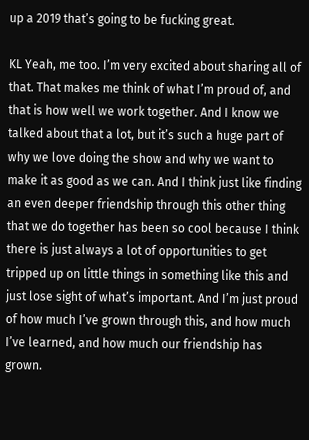up a 2019 that’s going to be fucking great.

KL Yeah, me too. I’m very excited about sharing all of that. That makes me think of what I’m proud of, and that is how well we work together. And I know we talked about that a lot, but it’s such a huge part of why we love doing the show and why we want to make it as good as we can. And I think just like finding an even deeper friendship through this other thing that we do together has been so cool because I think there is just always a lot of opportunities to get tripped up on little things in something like this and just lose sight of what’s important. And I’m just proud of how much I’ve grown through this, and how much I’ve learned, and how much our friendship has grown.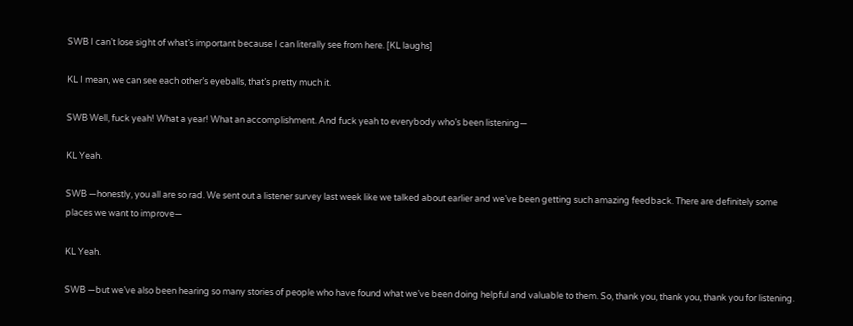SWB I can’t lose sight of what’s important because I can literally see from here. [KL laughs]

KL I mean, we can see each other’s eyeballs, that’s pretty much it.

SWB Well, fuck yeah! What a year! What an accomplishment. And fuck yeah to everybody who’s been listening—

KL Yeah.

SWB —honestly, you all are so rad. We sent out a listener survey last week like we talked about earlier and we’ve been getting such amazing feedback. There are definitely some places we want to improve—

KL Yeah.

SWB —but we’ve also been hearing so many stories of people who have found what we’ve been doing helpful and valuable to them. So, thank you, thank you, thank you for listening.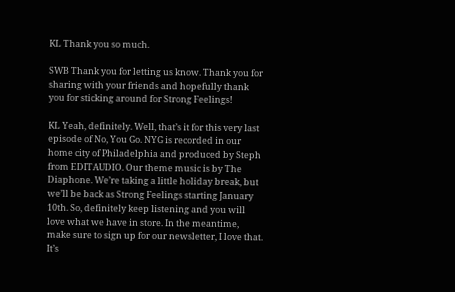KL Thank you so much.

SWB Thank you for letting us know. Thank you for sharing with your friends and hopefully thank you for sticking around for Strong Feelings!

KL Yeah, definitely. Well, that’s it for this very last episode of No, You Go. NYG is recorded in our home city of Philadelphia and produced by Steph from EDITAUDIO. Our theme music is by The Diaphone. We’re taking a little holiday break, but we’ll be back as Strong Feelings starting January 10th. So, definitely keep listening and you will love what we have in store. In the meantime, make sure to sign up for our newsletter, I love that. It’s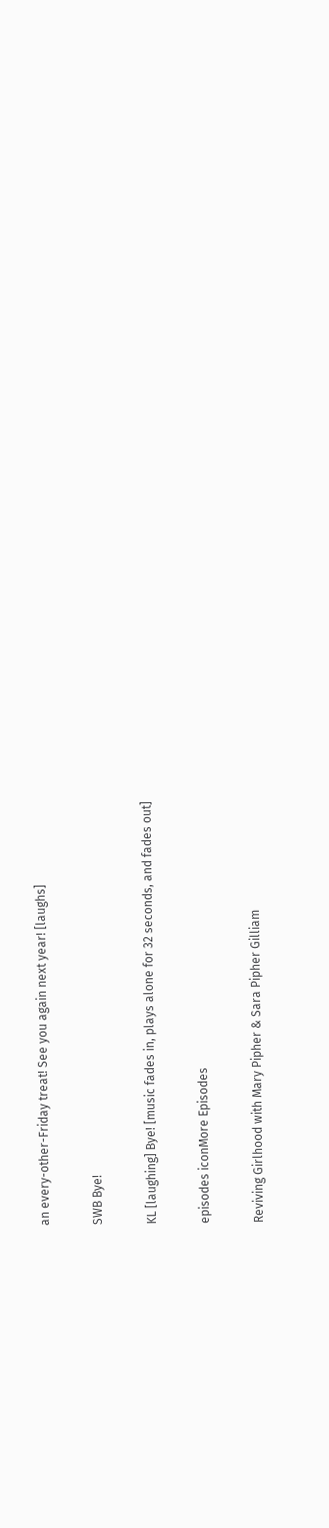an every-other-Friday treat! See you again next year! [laughs]

SWB Bye!

KL [laughing] Bye! [music fades in, plays alone for 32 seconds, and fades out]

episodes iconMore Episodes

Reviving Girlhood with Mary Pipher & Sara Pipher Gilliam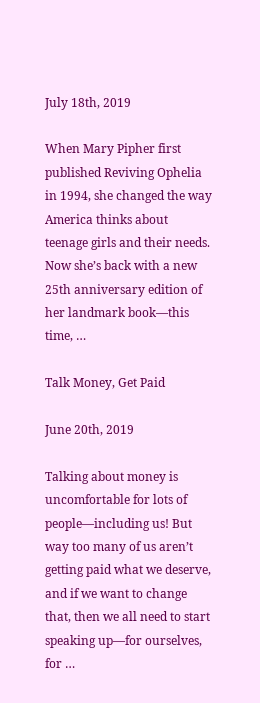July 18th, 2019

When Mary Pipher first published Reviving Ophelia in 1994, she changed the way America thinks about teenage girls and their needs. Now she’s back with a new 25th anniversary edition of her landmark book—this time, …

Talk Money, Get Paid

June 20th, 2019

Talking about money is uncomfortable for lots of people—including us! But way too many of us aren’t getting paid what we deserve, and if we want to change that, then we all need to start speaking up—for ourselves, for …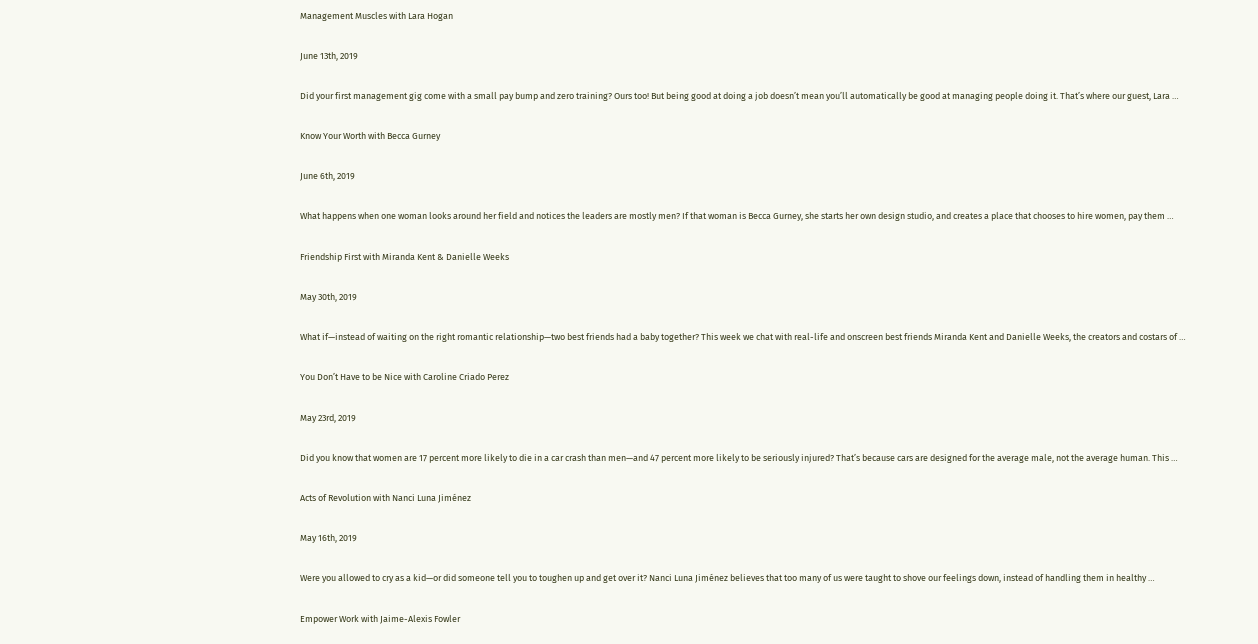Management Muscles with Lara Hogan

June 13th, 2019

Did your first management gig come with a small pay bump and zero training? Ours too! But being good at doing a job doesn’t mean you’ll automatically be good at managing people doing it. That’s where our guest, Lara …

Know Your Worth with Becca Gurney

June 6th, 2019

What happens when one woman looks around her field and notices the leaders are mostly men? If that woman is Becca Gurney, she starts her own design studio, and creates a place that chooses to hire women, pay them …

Friendship First with Miranda Kent & Danielle Weeks

May 30th, 2019

What if—instead of waiting on the right romantic relationship—two best friends had a baby together? This week we chat with real-life and onscreen best friends Miranda Kent and Danielle Weeks, the creators and costars of …

You Don’t Have to be Nice with Caroline Criado Perez

May 23rd, 2019

Did you know that women are 17 percent more likely to die in a car crash than men—and 47 percent more likely to be seriously injured? That’s because cars are designed for the average male, not the average human. This …

Acts of Revolution with Nanci Luna Jiménez

May 16th, 2019

Were you allowed to cry as a kid—or did someone tell you to toughen up and get over it? Nanci Luna Jiménez believes that too many of us were taught to shove our feelings down, instead of handling them in healthy …

Empower Work with Jaime-Alexis Fowler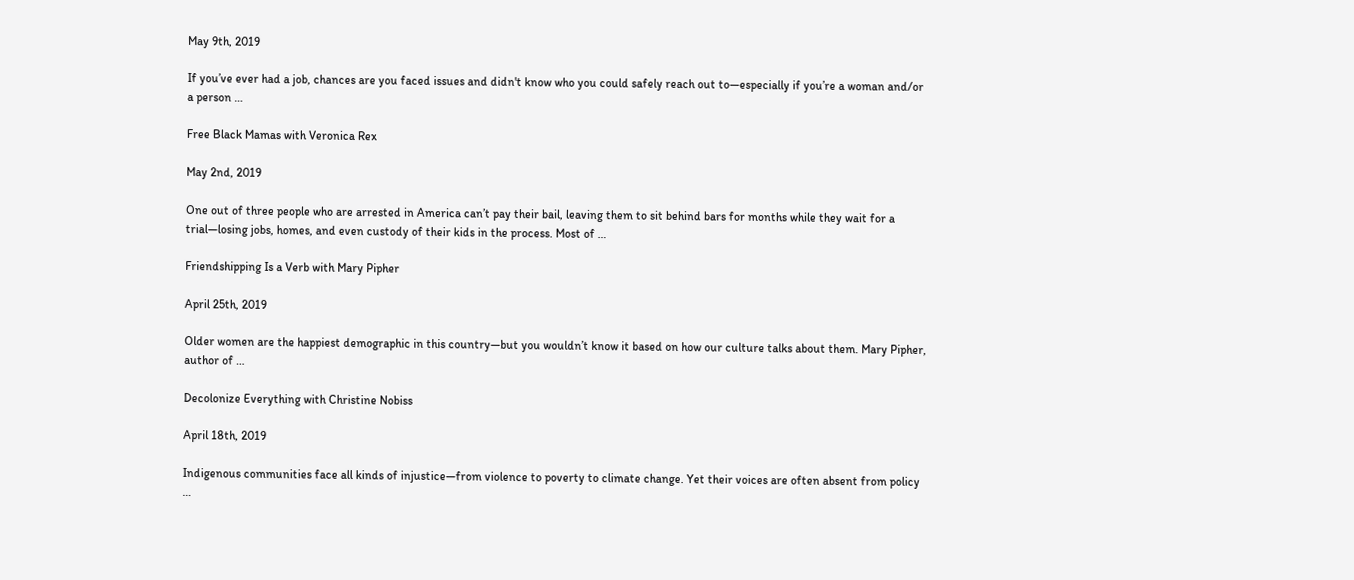May 9th, 2019

If you’ve ever had a job, chances are you faced issues and didn't know who you could safely reach out to—especially if you’re a woman and/or a person …

Free Black Mamas with Veronica Rex

May 2nd, 2019

One out of three people who are arrested in America can’t pay their bail, leaving them to sit behind bars for months while they wait for a trial—losing jobs, homes, and even custody of their kids in the process. Most of …

Friendshipping Is a Verb with Mary Pipher

April 25th, 2019

Older women are the happiest demographic in this country—but you wouldn’t know it based on how our culture talks about them. Mary Pipher, author of …

Decolonize Everything with Christine Nobiss

April 18th, 2019

Indigenous communities face all kinds of injustice—from violence to poverty to climate change. Yet their voices are often absent from policy …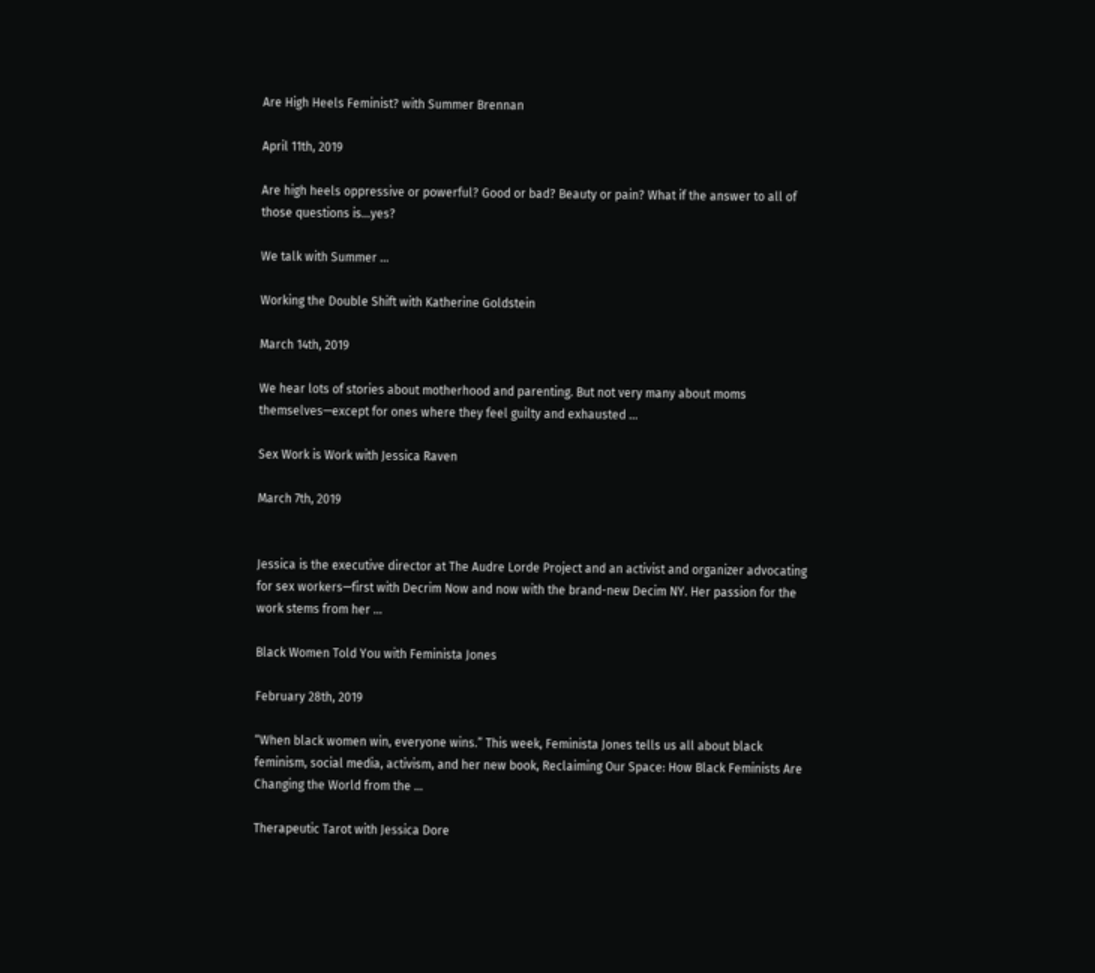Are High Heels Feminist? with Summer Brennan

April 11th, 2019

Are high heels oppressive or powerful? Good or bad? Beauty or pain? What if the answer to all of those questions is...yes?

We talk with Summer …

Working the Double Shift with Katherine Goldstein

March 14th, 2019

We hear lots of stories about motherhood and parenting. But not very many about moms themselves—except for ones where they feel guilty and exhausted …

Sex Work is Work with Jessica Raven

March 7th, 2019


Jessica is the executive director at The Audre Lorde Project and an activist and organizer advocating for sex workers—first with Decrim Now and now with the brand-new Decim NY. Her passion for the work stems from her …

Black Women Told You with Feminista Jones

February 28th, 2019

“When black women win, everyone wins.” This week, Feminista Jones tells us all about black feminism, social media, activism, and her new book, Reclaiming Our Space: How Black Feminists Are Changing the World from the …

Therapeutic Tarot with Jessica Dore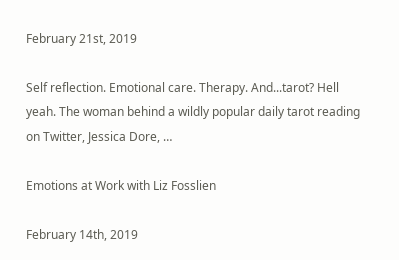February 21st, 2019

Self reflection. Emotional care. Therapy. And...tarot? Hell yeah. The woman behind a wildly popular daily tarot reading on Twitter, Jessica Dore, …

Emotions at Work with Liz Fosslien

February 14th, 2019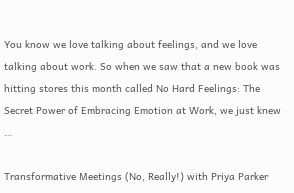You know we love talking about feelings, and we love talking about work. So when we saw that a new book was hitting stores this month called No Hard Feelings: The Secret Power of Embracing Emotion at Work, we just knew …

Transformative Meetings (No, Really!) with Priya Parker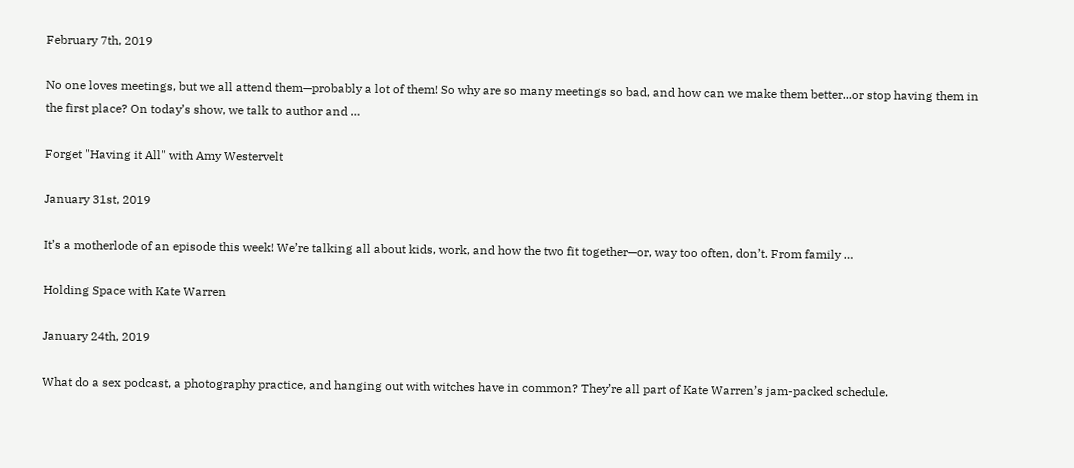February 7th, 2019

No one loves meetings, but we all attend them—probably a lot of them! So why are so many meetings so bad, and how can we make them better...or stop having them in the first place? On today’s show, we talk to author and …

Forget "Having it All" with Amy Westervelt

January 31st, 2019

It’s a motherlode of an episode this week! We’re talking all about kids, work, and how the two fit together—or, way too often, don’t. From family …

Holding Space with Kate Warren

January 24th, 2019

What do a sex podcast, a photography practice, and hanging out with witches have in common? They’re all part of Kate Warren’s jam-packed schedule.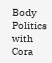Body Politics with Cora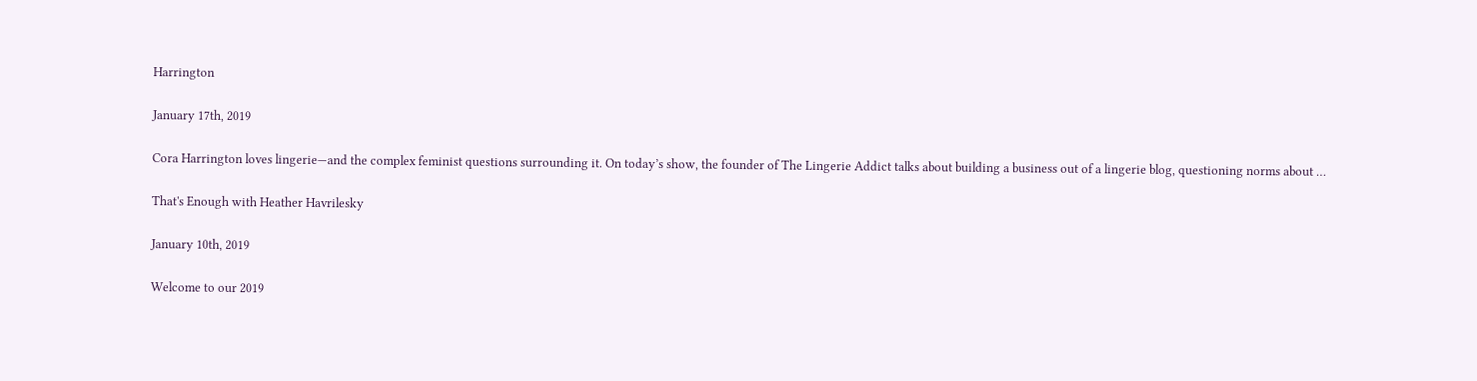Harrington

January 17th, 2019

Cora Harrington loves lingerie—and the complex feminist questions surrounding it. On today’s show, the founder of The Lingerie Addict talks about building a business out of a lingerie blog, questioning norms about …

That's Enough with Heather Havrilesky

January 10th, 2019

Welcome to our 2019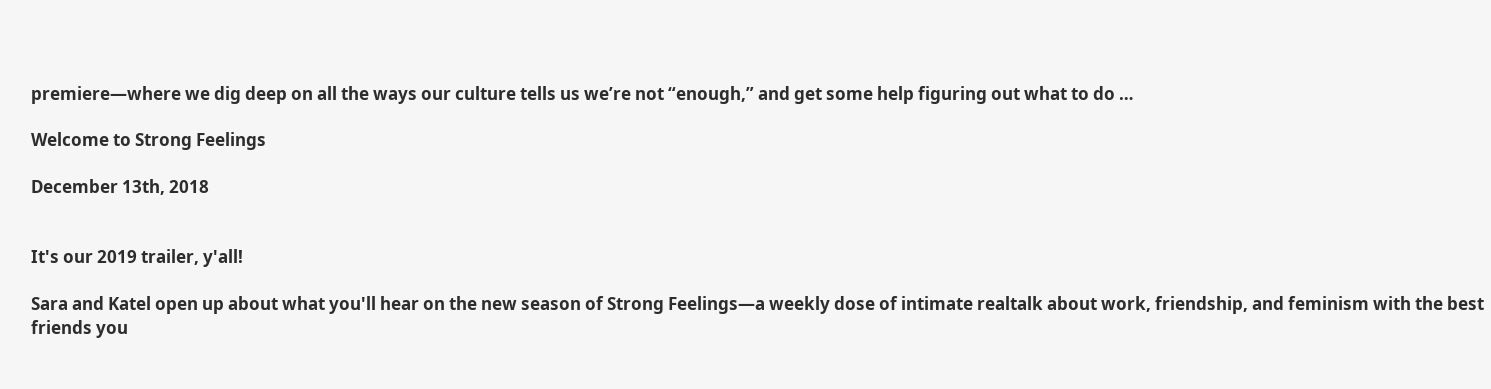premiere—where we dig deep on all the ways our culture tells us we’re not “enough,” and get some help figuring out what to do …

Welcome to Strong Feelings

December 13th, 2018


It's our 2019 trailer, y'all!

Sara and Katel open up about what you'll hear on the new season of Strong Feelings—a weekly dose of intimate realtalk about work, friendship, and feminism with the best friends you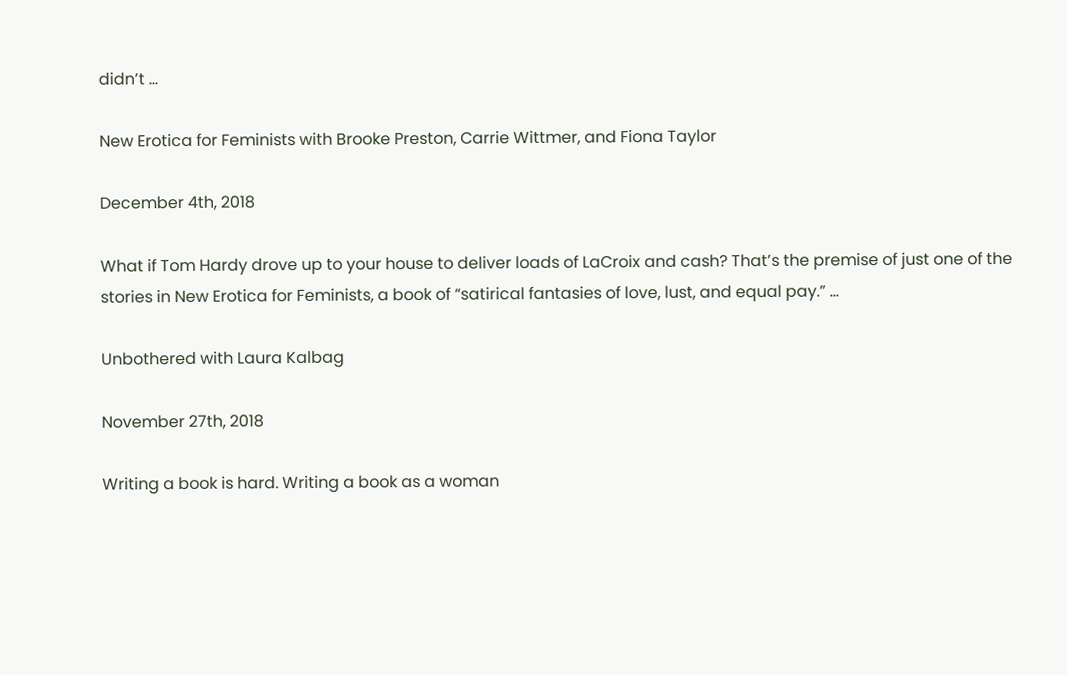didn’t …

New Erotica for Feminists with Brooke Preston, Carrie Wittmer, and Fiona Taylor

December 4th, 2018

What if Tom Hardy drove up to your house to deliver loads of LaCroix and cash? That’s the premise of just one of the stories in New Erotica for Feminists, a book of “satirical fantasies of love, lust, and equal pay.” …

Unbothered with Laura Kalbag

November 27th, 2018

Writing a book is hard. Writing a book as a woman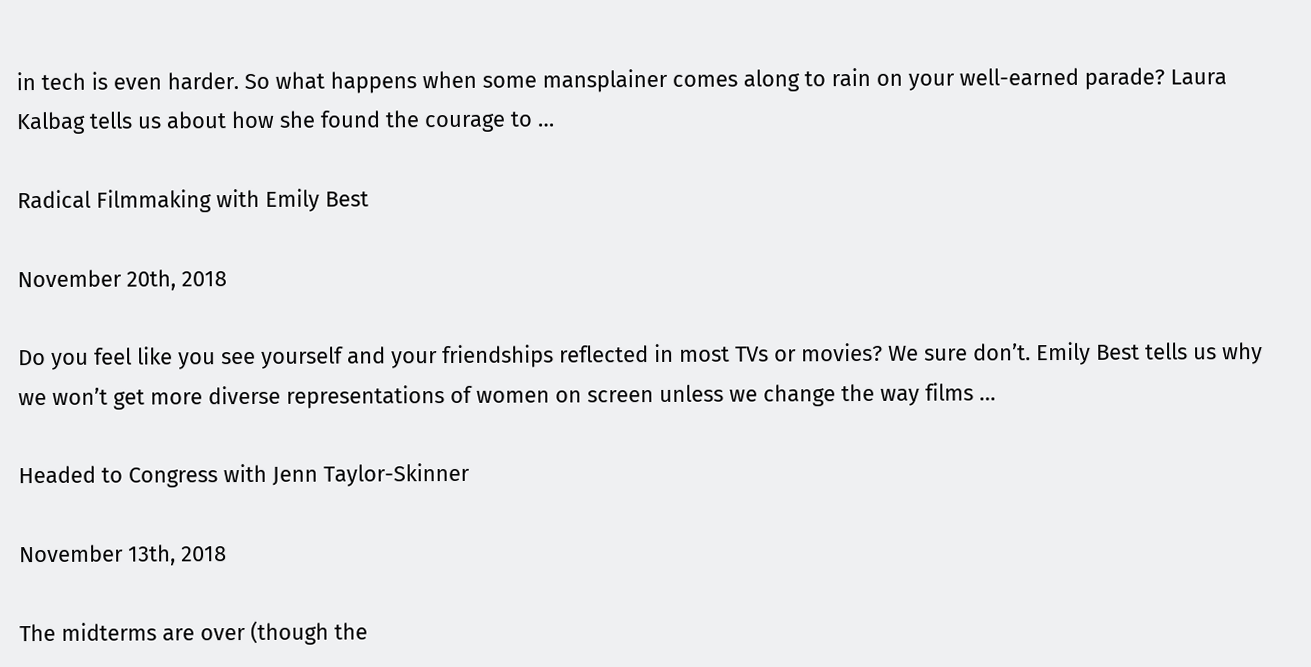in tech is even harder. So what happens when some mansplainer comes along to rain on your well-earned parade? Laura Kalbag tells us about how she found the courage to …

Radical Filmmaking with Emily Best

November 20th, 2018

Do you feel like you see yourself and your friendships reflected in most TVs or movies? We sure don’t. Emily Best tells us why we won’t get more diverse representations of women on screen unless we change the way films …

Headed to Congress with Jenn Taylor-Skinner

November 13th, 2018

The midterms are over (though the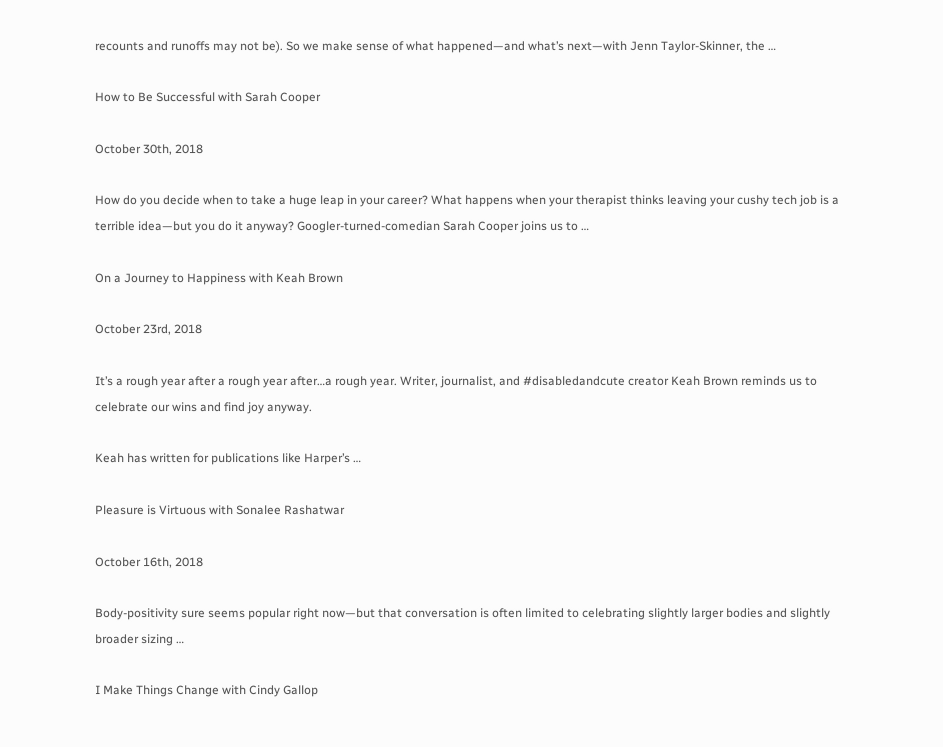recounts and runoffs may not be). So we make sense of what happened—and what’s next—with Jenn Taylor-Skinner, the …

How to Be Successful with Sarah Cooper

October 30th, 2018

How do you decide when to take a huge leap in your career? What happens when your therapist thinks leaving your cushy tech job is a terrible idea—but you do it anyway? Googler-turned-comedian Sarah Cooper joins us to …

On a Journey to Happiness with Keah Brown

October 23rd, 2018

It’s a rough year after a rough year after…a rough year. Writer, journalist, and #disabledandcute creator Keah Brown reminds us to celebrate our wins and find joy anyway.

Keah has written for publications like Harper’s …

Pleasure is Virtuous with Sonalee Rashatwar

October 16th, 2018

Body-positivity sure seems popular right now—but that conversation is often limited to celebrating slightly larger bodies and slightly broader sizing …

I Make Things Change with Cindy Gallop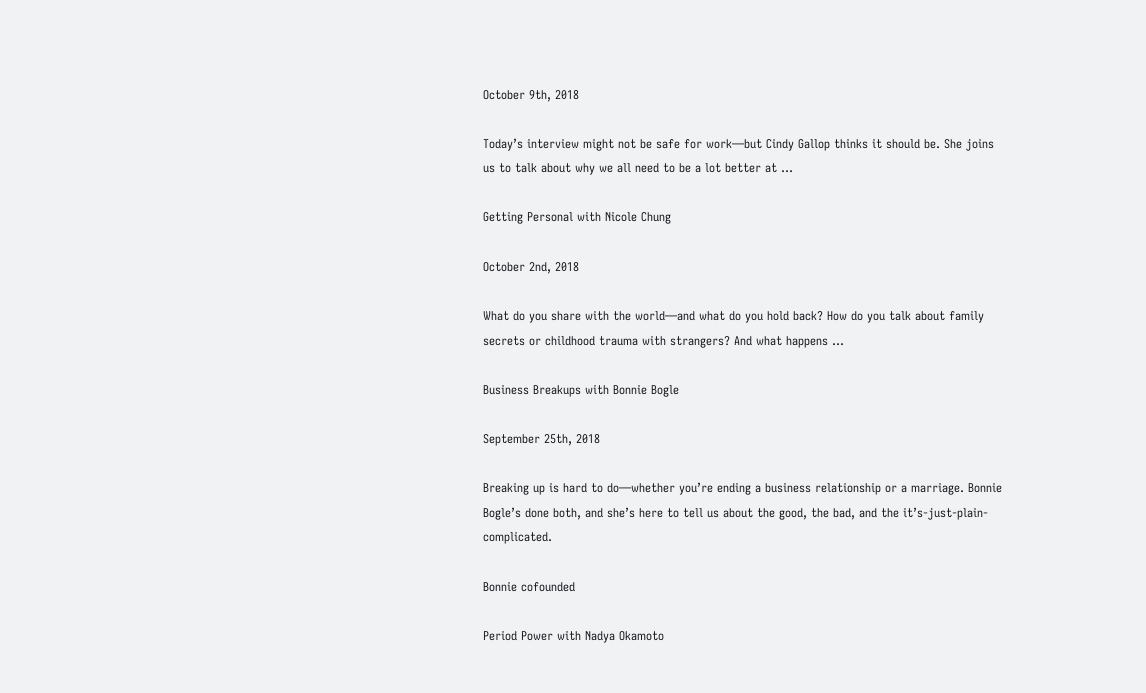October 9th, 2018

Today’s interview might not be safe for work—but Cindy Gallop thinks it should be. She joins us to talk about why we all need to be a lot better at …

Getting Personal with Nicole Chung

October 2nd, 2018

What do you share with the world—and what do you hold back? How do you talk about family secrets or childhood trauma with strangers? And what happens …

Business Breakups with Bonnie Bogle

September 25th, 2018

Breaking up is hard to do—whether you’re ending a business relationship or a marriage. Bonnie Bogle’s done both, and she’s here to tell us about the good, the bad, and the it’s-just-plain-complicated.

Bonnie cofounded

Period Power with Nadya Okamoto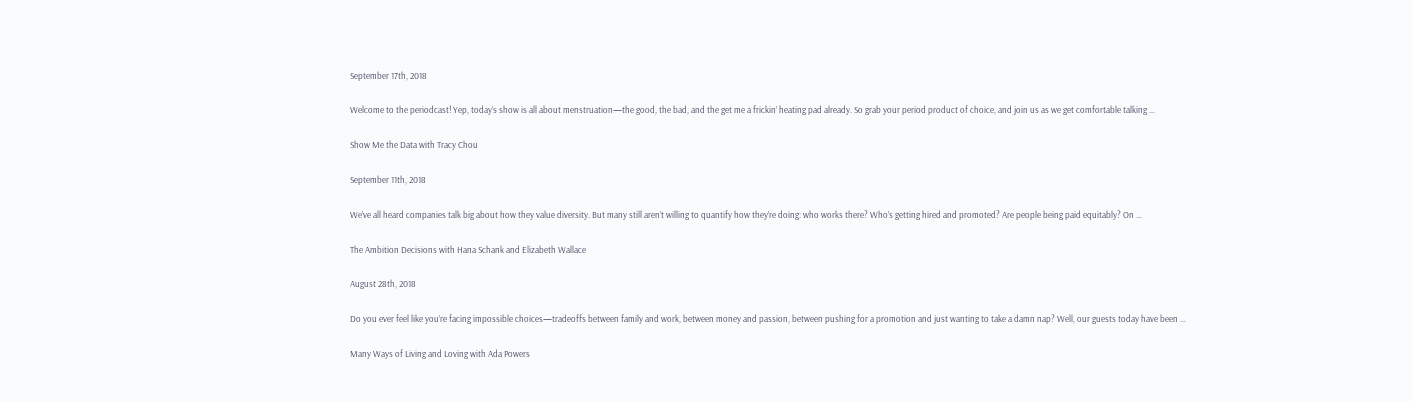September 17th, 2018

Welcome to the periodcast! Yep, today’s show is all about menstruation—the good, the bad, and the get me a frickin’ heating pad already. So grab your period product of choice, and join us as we get comfortable talking …

Show Me the Data with Tracy Chou

September 11th, 2018

We’ve all heard companies talk big about how they value diversity. But many still aren’t willing to quantify how they’re doing: who works there? Who’s getting hired and promoted? Are people being paid equitably? On …

The Ambition Decisions with Hana Schank and Elizabeth Wallace

August 28th, 2018

Do you ever feel like you’re facing impossible choices—tradeoffs between family and work, between money and passion, between pushing for a promotion and just wanting to take a damn nap? Well, our guests today have been …

Many Ways of Living and Loving with Ada Powers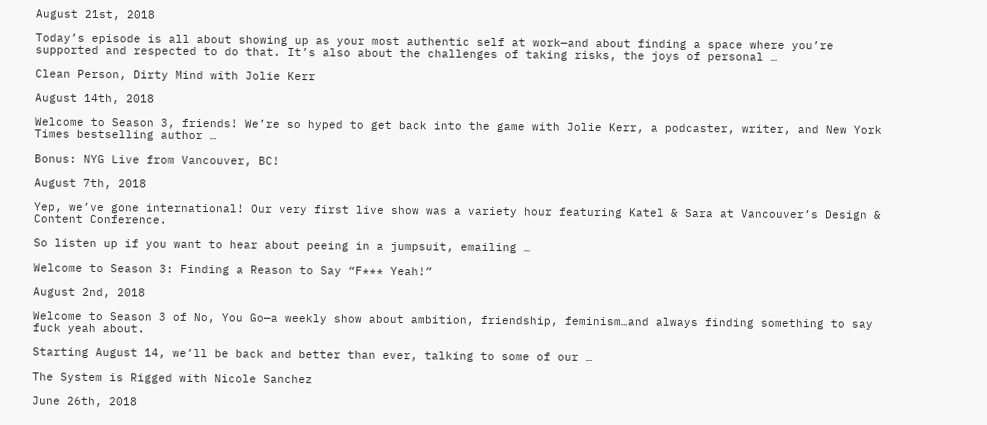August 21st, 2018

Today’s episode is all about showing up as your most authentic self at work—and about finding a space where you’re supported and respected to do that. It’s also about the challenges of taking risks, the joys of personal …

Clean Person, Dirty Mind with Jolie Kerr

August 14th, 2018

Welcome to Season 3, friends! We’re so hyped to get back into the game with Jolie Kerr, a podcaster, writer, and New York Times bestselling author …

Bonus: NYG Live from Vancouver, BC!

August 7th, 2018

Yep, we’ve gone international! Our very first live show was a variety hour featuring Katel & Sara at Vancouver’s Design & Content Conference.

So listen up if you want to hear about peeing in a jumpsuit, emailing …

Welcome to Season 3: Finding a Reason to Say “F*** Yeah!”

August 2nd, 2018

Welcome to Season 3 of No, You Go—a weekly show about ambition, friendship, feminism…and always finding something to say fuck yeah about.

Starting August 14, we’ll be back and better than ever, talking to some of our …

The System is Rigged with Nicole Sanchez

June 26th, 2018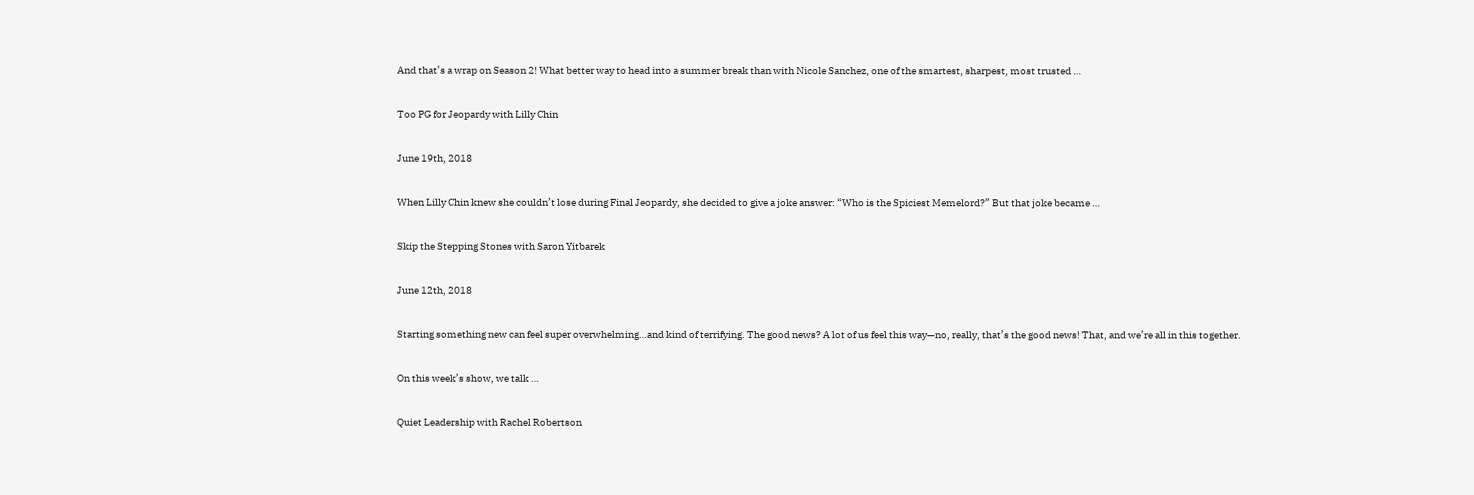And that’s a wrap on Season 2! What better way to head into a summer break than with Nicole Sanchez, one of the smartest, sharpest, most trusted …

Too PG for Jeopardy with Lilly Chin

June 19th, 2018

When Lilly Chin knew she couldn’t lose during Final Jeopardy, she decided to give a joke answer: “Who is the Spiciest Memelord?” But that joke became …

Skip the Stepping Stones with Saron Yitbarek

June 12th, 2018

Starting something new can feel super overwhelming…and kind of terrifying. The good news? A lot of us feel this way—no, really, that’s the good news! That, and we’re all in this together.

On this week’s show, we talk …

Quiet Leadership with Rachel Robertson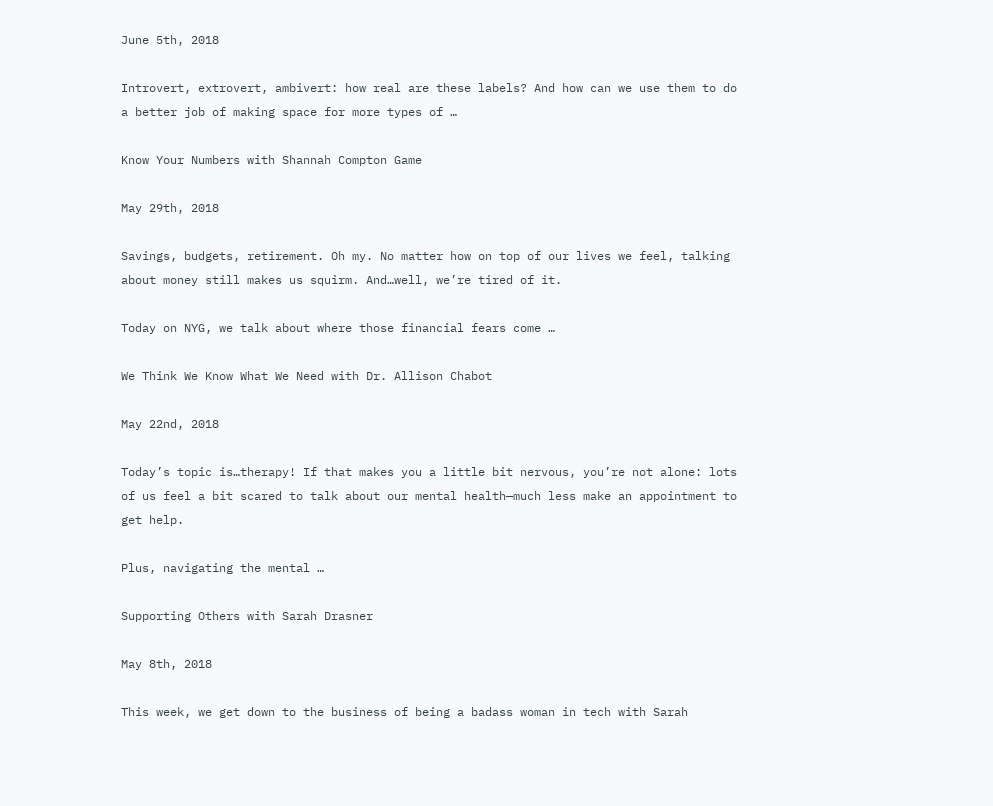June 5th, 2018

Introvert, extrovert, ambivert: how real are these labels? And how can we use them to do a better job of making space for more types of …

Know Your Numbers with Shannah Compton Game

May 29th, 2018

Savings, budgets, retirement. Oh my. No matter how on top of our lives we feel, talking about money still makes us squirm. And…well, we’re tired of it.

Today on NYG, we talk about where those financial fears come …

We Think We Know What We Need with Dr. Allison Chabot

May 22nd, 2018

Today’s topic is…therapy! If that makes you a little bit nervous, you’re not alone: lots of us feel a bit scared to talk about our mental health—much less make an appointment to get help.

Plus, navigating the mental …

Supporting Others with Sarah Drasner

May 8th, 2018

This week, we get down to the business of being a badass woman in tech with Sarah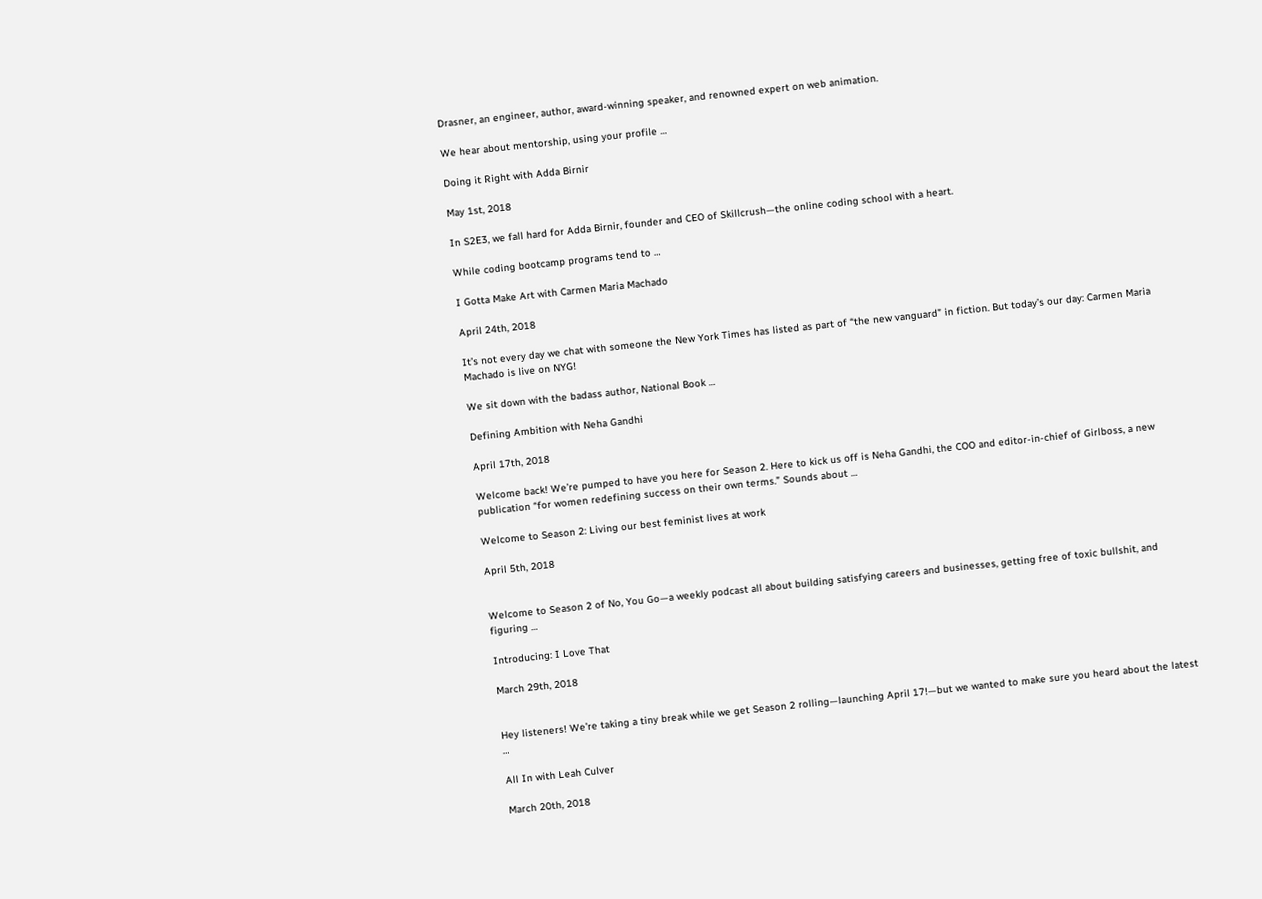Drasner, an engineer, author, award-winning speaker, and renowned expert on web animation.

We hear about mentorship, using your profile …

Doing it Right with Adda Birnir

May 1st, 2018

In S2E3, we fall hard for Adda Birnir, founder and CEO of Skillcrush—the online coding school with a heart.

While coding bootcamp programs tend to …

I Gotta Make Art with Carmen Maria Machado

April 24th, 2018

It’s not every day we chat with someone the New York Times has listed as part of “the new vanguard” in fiction. But today’s our day: Carmen Maria Machado is live on NYG!

We sit down with the badass author, National Book …

Defining Ambition with Neha Gandhi

April 17th, 2018

Welcome back! We’re pumped to have you here for Season 2. Here to kick us off is Neha Gandhi, the COO and editor-in-chief of Girlboss, a new publication “for women redefining success on their own terms.” Sounds about …

Welcome to Season 2: Living our best feminist lives at work

April 5th, 2018


Welcome to Season 2 of No, You Go—a weekly podcast all about building satisfying careers and businesses, getting free of toxic bullshit, and figuring …

Introducing: I Love That

March 29th, 2018


Hey listeners! We’re taking a tiny break while we get Season 2 rolling—launching April 17!—but we wanted to make sure you heard about the latest …

All In with Leah Culver

March 20th, 2018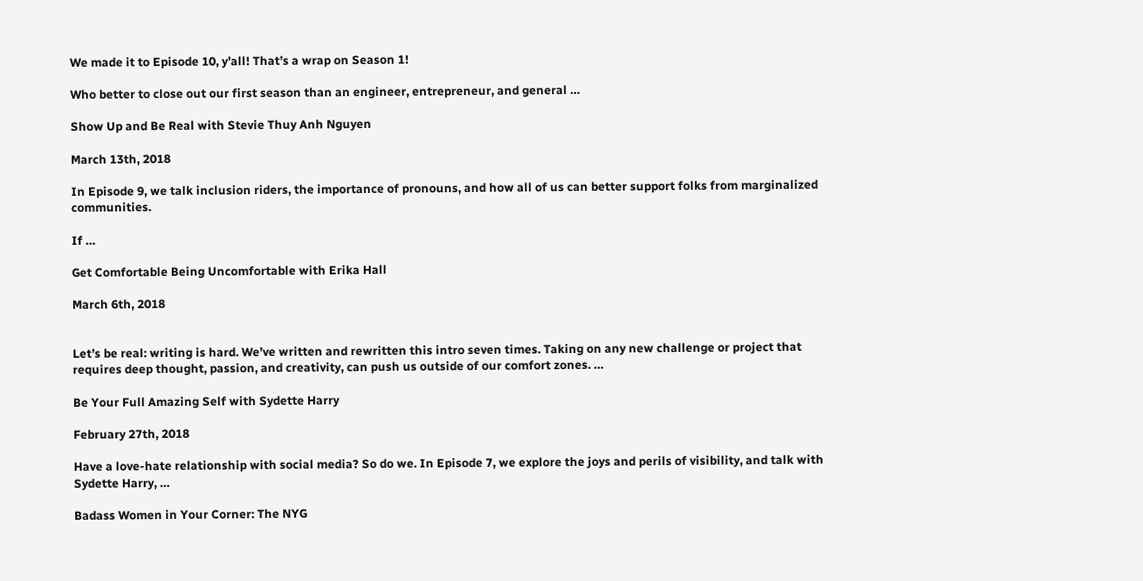We made it to Episode 10, y’all! That’s a wrap on Season 1!

Who better to close out our first season than an engineer, entrepreneur, and general …

Show Up and Be Real with Stevie Thuy Anh Nguyen

March 13th, 2018

In Episode 9, we talk inclusion riders, the importance of pronouns, and how all of us can better support folks from marginalized communities.

If …

Get Comfortable Being Uncomfortable with Erika Hall

March 6th, 2018


Let’s be real: writing is hard. We’ve written and rewritten this intro seven times. Taking on any new challenge or project that requires deep thought, passion, and creativity, can push us outside of our comfort zones. …

Be Your Full Amazing Self with Sydette Harry

February 27th, 2018

Have a love-hate relationship with social media? So do we. In Episode 7, we explore the joys and perils of visibility, and talk with Sydette Harry, …

Badass Women in Your Corner: The NYG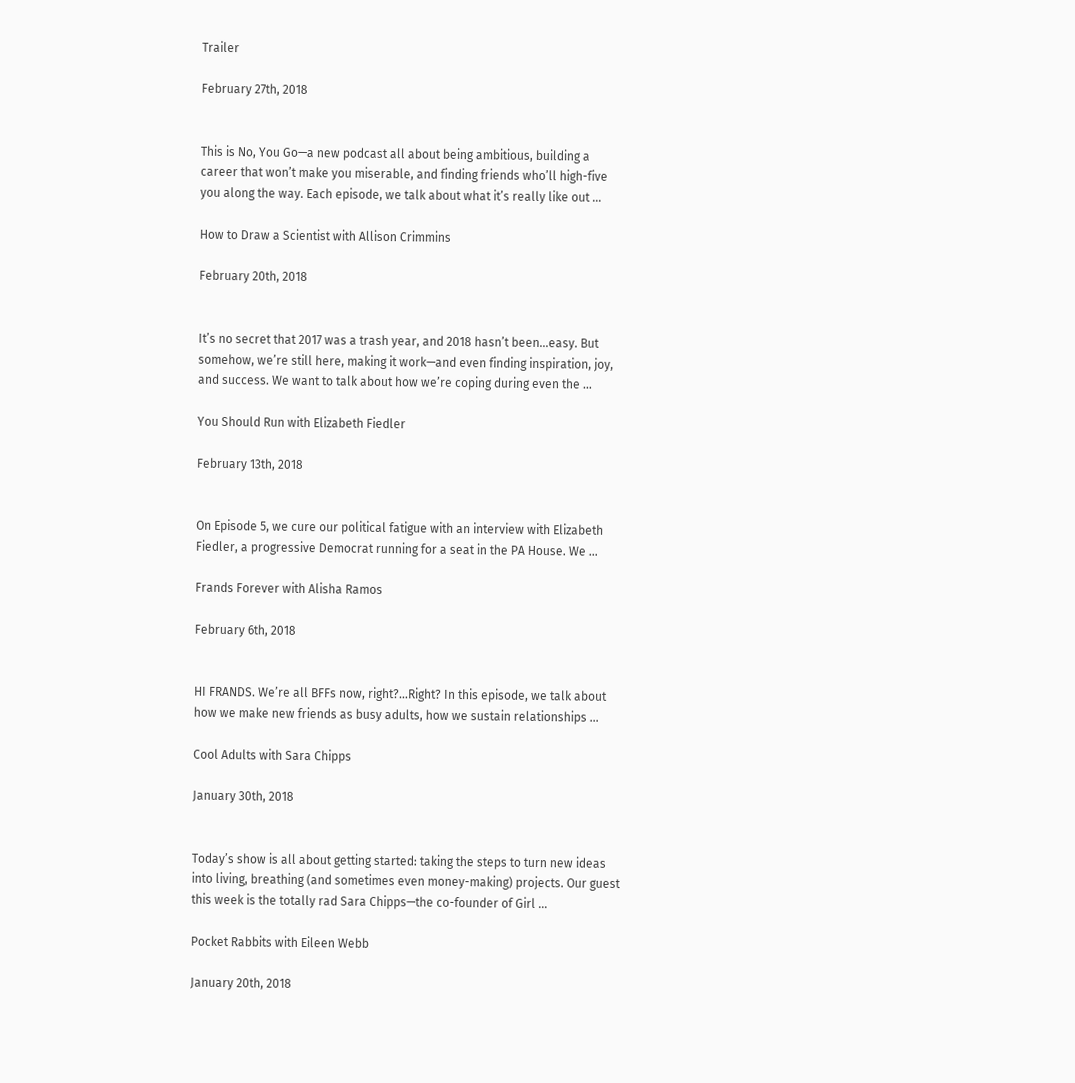Trailer

February 27th, 2018


This is No, You Go—a new podcast all about being ambitious, building a career that won’t make you miserable, and finding friends who’ll high-five you along the way. Each episode, we talk about what it’s really like out …

How to Draw a Scientist with Allison Crimmins

February 20th, 2018


It’s no secret that 2017 was a trash year, and 2018 hasn’t been…easy. But somehow, we’re still here, making it work—and even finding inspiration, joy, and success. We want to talk about how we’re coping during even the …

You Should Run with Elizabeth Fiedler

February 13th, 2018


On Episode 5, we cure our political fatigue with an interview with Elizabeth Fiedler, a progressive Democrat running for a seat in the PA House. We …

Frands Forever with Alisha Ramos

February 6th, 2018


HI FRANDS. We’re all BFFs now, right?…Right? In this episode, we talk about how we make new friends as busy adults, how we sustain relationships …

Cool Adults with Sara Chipps

January 30th, 2018


Today’s show is all about getting started: taking the steps to turn new ideas into living, breathing (and sometimes even money-making) projects. Our guest this week is the totally rad Sara Chipps—the co-founder of Girl …

Pocket Rabbits with Eileen Webb

January 20th, 2018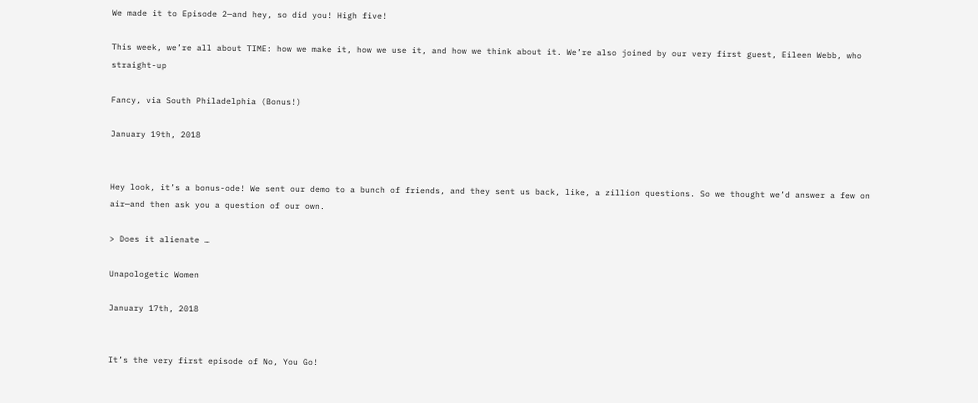We made it to Episode 2—and hey, so did you! High five!

This week, we’re all about TIME: how we make it, how we use it, and how we think about it. We’re also joined by our very first guest, Eileen Webb, who straight-up

Fancy, via South Philadelphia (Bonus!)

January 19th, 2018


Hey look, it’s a bonus-ode! We sent our demo to a bunch of friends, and they sent us back, like, a zillion questions. So we thought we’d answer a few on air—and then ask you a question of our own.

> Does it alienate …

Unapologetic Women

January 17th, 2018


It’s the very first episode of No, You Go!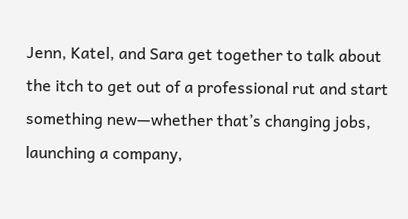Jenn, Katel, and Sara get together to talk about the itch to get out of a professional rut and start something new—whether that’s changing jobs, launching a company,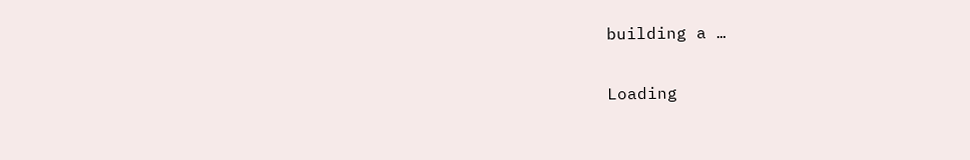building a …

Loading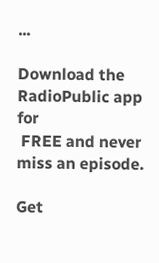...

Download the RadioPublic app for
 FREE and never miss an episode.

Get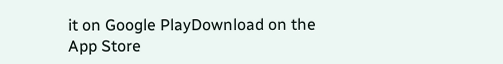it on Google PlayDownload on the App Store